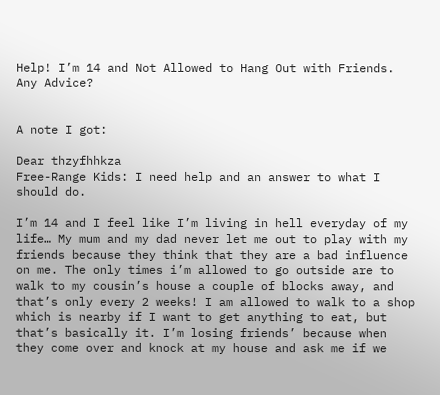Help! I’m 14 and Not Allowed to Hang Out with Friends. Any Advice?


A note I got:

Dear thzyfhhkza
Free-Range Kids: I need help and an answer to what I should do.

I’m 14 and I feel like I’m living in hell everyday of my life… My mum and my dad never let me out to play with my friends because they think that they are a bad influence on me. The only times i’m allowed to go outside are to walk to my cousin’s house a couple of blocks away, and that’s only every 2 weeks! I am allowed to walk to a shop which is nearby if I want to get anything to eat, but that’s basically it. I’m losing friends’ because when they come over and knock at my house and ask me if we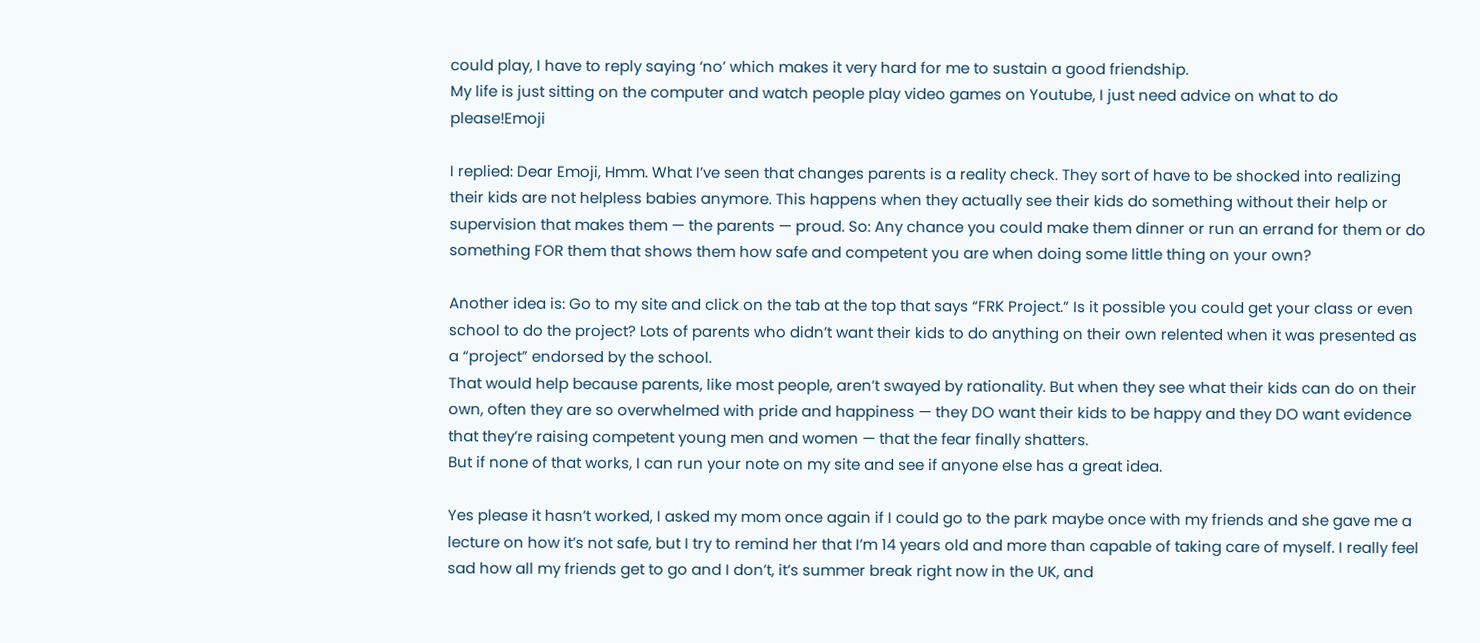could play, I have to reply saying ‘no’ which makes it very hard for me to sustain a good friendship.
My life is just sitting on the computer and watch people play video games on Youtube, I just need advice on what to do please!Emoji

I replied: Dear Emoji, Hmm. What I’ve seen that changes parents is a reality check. They sort of have to be shocked into realizing their kids are not helpless babies anymore. This happens when they actually see their kids do something without their help or supervision that makes them — the parents — proud. So: Any chance you could make them dinner or run an errand for them or do something FOR them that shows them how safe and competent you are when doing some little thing on your own?

Another idea is: Go to my site and click on the tab at the top that says “FRK Project.” Is it possible you could get your class or even school to do the project? Lots of parents who didn’t want their kids to do anything on their own relented when it was presented as a “project” endorsed by the school.
That would help because parents, like most people, aren’t swayed by rationality. But when they see what their kids can do on their own, often they are so overwhelmed with pride and happiness — they DO want their kids to be happy and they DO want evidence that they’re raising competent young men and women — that the fear finally shatters.
But if none of that works, I can run your note on my site and see if anyone else has a great idea.

Yes please it hasn’t worked, I asked my mom once again if I could go to the park maybe once with my friends and she gave me a lecture on how it’s not safe, but I try to remind her that I’m 14 years old and more than capable of taking care of myself. I really feel sad how all my friends get to go and I don’t, it’s summer break right now in the UK, and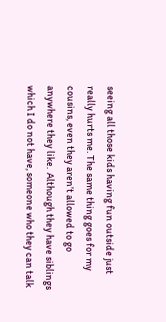seeing all those kids having fun outside just really hurts me. The same thing goes for my cousins, even they aren’t allowed to go anywhere they like.  Although they have siblings which I do not have, someone who they can talk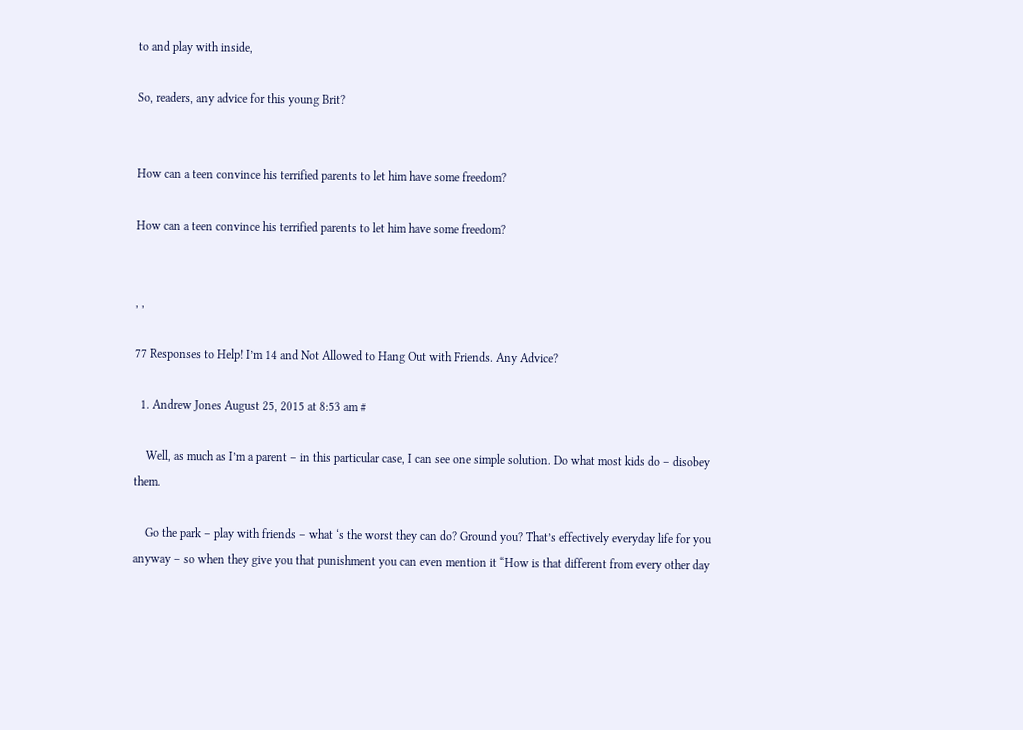to and play with inside,

So, readers, any advice for this young Brit?


How can a teen convince his terrified parents to let him have some freedom?

How can a teen convince his terrified parents to let him have some freedom?


, ,

77 Responses to Help! I’m 14 and Not Allowed to Hang Out with Friends. Any Advice?

  1. Andrew Jones August 25, 2015 at 8:53 am #

    Well, as much as I’m a parent – in this particular case, I can see one simple solution. Do what most kids do – disobey them.

    Go the park – play with friends – what ‘s the worst they can do? Ground you? That’s effectively everyday life for you anyway – so when they give you that punishment you can even mention it “How is that different from every other day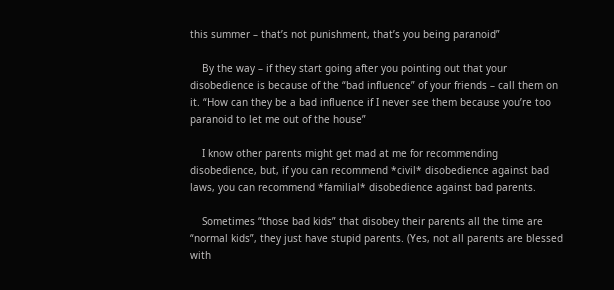this summer – that’s not punishment, that’s you being paranoid”

    By the way – if they start going after you pointing out that your disobedience is because of the “bad influence” of your friends – call them on it. “How can they be a bad influence if I never see them because you’re too paranoid to let me out of the house”

    I know other parents might get mad at me for recommending disobedience, but, if you can recommend *civil* disobedience against bad laws, you can recommend *familial* disobedience against bad parents.

    Sometimes “those bad kids” that disobey their parents all the time are “normal kids”, they just have stupid parents. (Yes, not all parents are blessed with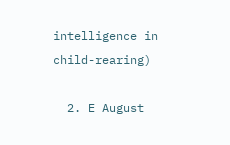intelligence in child-rearing)

  2. E August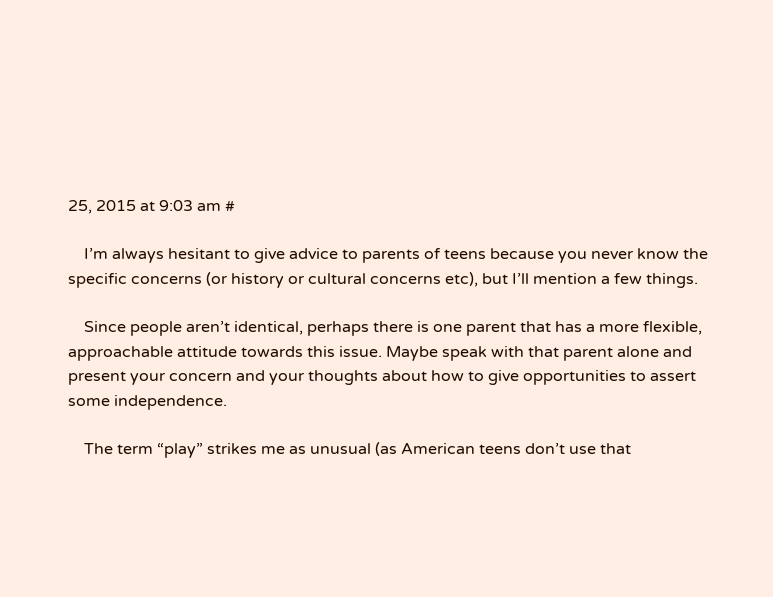25, 2015 at 9:03 am #

    I’m always hesitant to give advice to parents of teens because you never know the specific concerns (or history or cultural concerns etc), but I’ll mention a few things.

    Since people aren’t identical, perhaps there is one parent that has a more flexible, approachable attitude towards this issue. Maybe speak with that parent alone and present your concern and your thoughts about how to give opportunities to assert some independence.

    The term “play” strikes me as unusual (as American teens don’t use that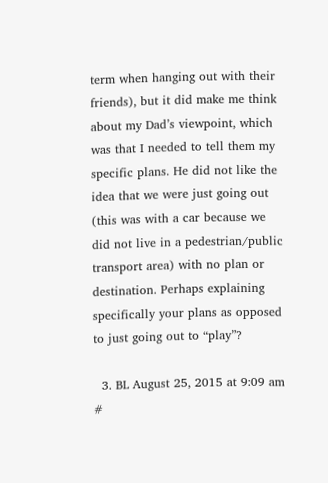term when hanging out with their friends), but it did make me think about my Dad’s viewpoint, which was that I needed to tell them my specific plans. He did not like the idea that we were just going out (this was with a car because we did not live in a pedestrian/public transport area) with no plan or destination. Perhaps explaining specifically your plans as opposed to just going out to “play”?

  3. BL August 25, 2015 at 9:09 am #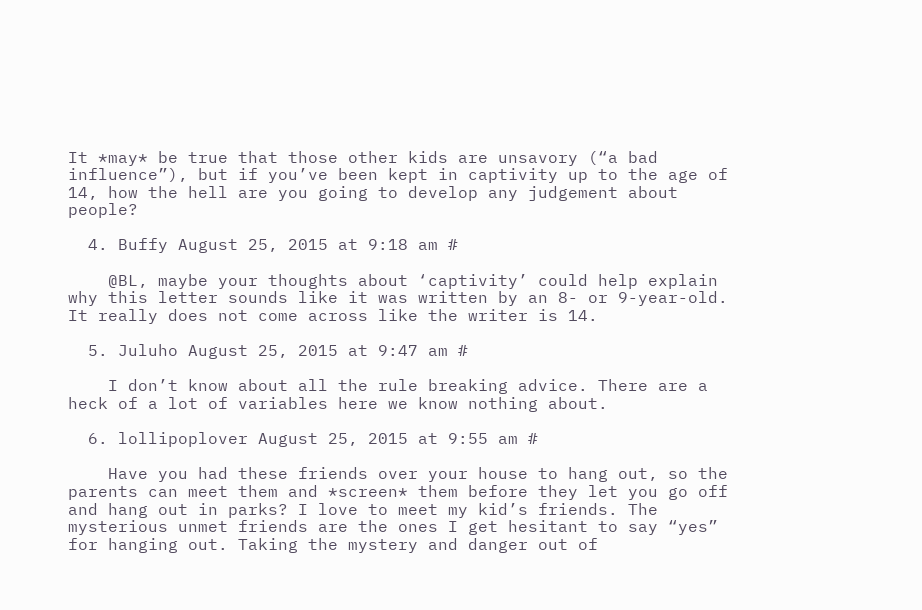It *may* be true that those other kids are unsavory (“a bad influence”), but if you’ve been kept in captivity up to the age of 14, how the hell are you going to develop any judgement about people?

  4. Buffy August 25, 2015 at 9:18 am #

    @BL, maybe your thoughts about ‘captivity’ could help explain why this letter sounds like it was written by an 8- or 9-year-old. It really does not come across like the writer is 14.

  5. Juluho August 25, 2015 at 9:47 am #

    I don’t know about all the rule breaking advice. There are a heck of a lot of variables here we know nothing about.

  6. lollipoplover August 25, 2015 at 9:55 am #

    Have you had these friends over your house to hang out, so the parents can meet them and *screen* them before they let you go off and hang out in parks? I love to meet my kid’s friends. The mysterious unmet friends are the ones I get hesitant to say “yes” for hanging out. Taking the mystery and danger out of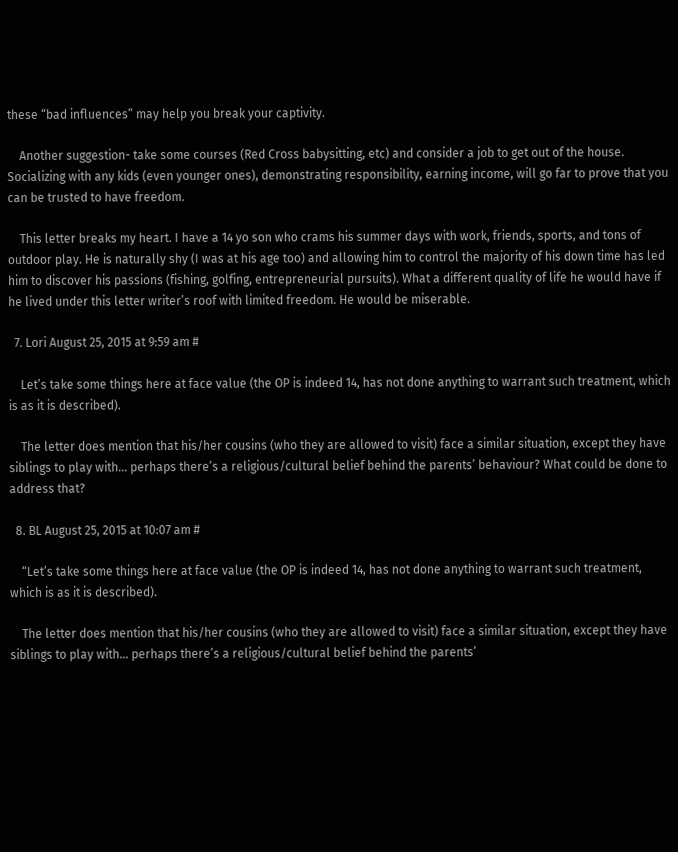these “bad influences” may help you break your captivity.

    Another suggestion- take some courses (Red Cross babysitting, etc) and consider a job to get out of the house. Socializing with any kids (even younger ones), demonstrating responsibility, earning income, will go far to prove that you can be trusted to have freedom.

    This letter breaks my heart. I have a 14 yo son who crams his summer days with work, friends, sports, and tons of outdoor play. He is naturally shy (I was at his age too) and allowing him to control the majority of his down time has led him to discover his passions (fishing, golfing, entrepreneurial pursuits). What a different quality of life he would have if he lived under this letter writer’s roof with limited freedom. He would be miserable.

  7. Lori August 25, 2015 at 9:59 am #

    Let’s take some things here at face value (the OP is indeed 14, has not done anything to warrant such treatment, which is as it is described).

    The letter does mention that his/her cousins (who they are allowed to visit) face a similar situation, except they have siblings to play with… perhaps there’s a religious/cultural belief behind the parents’ behaviour? What could be done to address that?

  8. BL August 25, 2015 at 10:07 am #

    “Let’s take some things here at face value (the OP is indeed 14, has not done anything to warrant such treatment, which is as it is described).

    The letter does mention that his/her cousins (who they are allowed to visit) face a similar situation, except they have siblings to play with… perhaps there’s a religious/cultural belief behind the parents’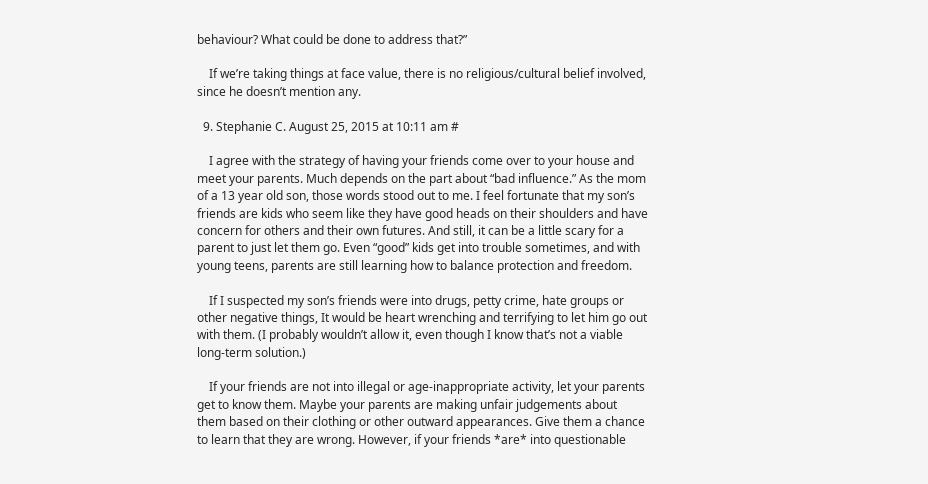behaviour? What could be done to address that?”

    If we’re taking things at face value, there is no religious/cultural belief involved, since he doesn’t mention any.

  9. Stephanie C. August 25, 2015 at 10:11 am #

    I agree with the strategy of having your friends come over to your house and meet your parents. Much depends on the part about “bad influence.” As the mom of a 13 year old son, those words stood out to me. I feel fortunate that my son’s friends are kids who seem like they have good heads on their shoulders and have concern for others and their own futures. And still, it can be a little scary for a parent to just let them go. Even “good” kids get into trouble sometimes, and with young teens, parents are still learning how to balance protection and freedom.

    If I suspected my son’s friends were into drugs, petty crime, hate groups or other negative things, It would be heart wrenching and terrifying to let him go out with them. (I probably wouldn’t allow it, even though I know that’s not a viable long-term solution.)

    If your friends are not into illegal or age-inappropriate activity, let your parents get to know them. Maybe your parents are making unfair judgements about them based on their clothing or other outward appearances. Give them a chance to learn that they are wrong. However, if your friends *are* into questionable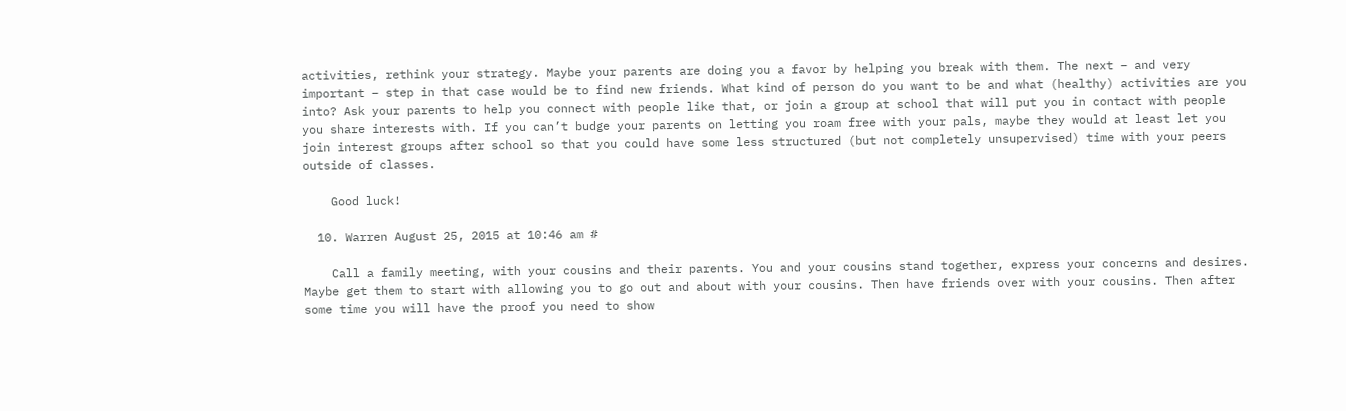activities, rethink your strategy. Maybe your parents are doing you a favor by helping you break with them. The next – and very important – step in that case would be to find new friends. What kind of person do you want to be and what (healthy) activities are you into? Ask your parents to help you connect with people like that, or join a group at school that will put you in contact with people you share interests with. If you can’t budge your parents on letting you roam free with your pals, maybe they would at least let you join interest groups after school so that you could have some less structured (but not completely unsupervised) time with your peers outside of classes.

    Good luck!

  10. Warren August 25, 2015 at 10:46 am #

    Call a family meeting, with your cousins and their parents. You and your cousins stand together, express your concerns and desires. Maybe get them to start with allowing you to go out and about with your cousins. Then have friends over with your cousins. Then after some time you will have the proof you need to show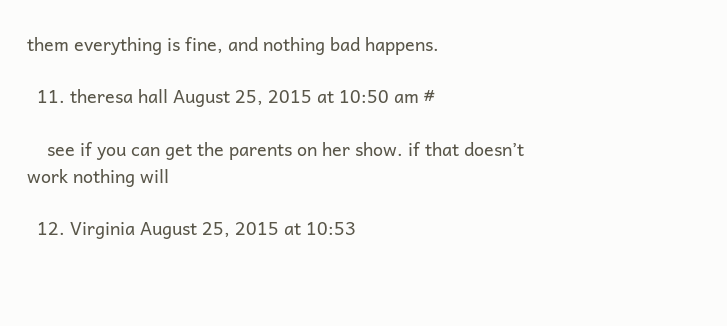them everything is fine, and nothing bad happens.

  11. theresa hall August 25, 2015 at 10:50 am #

    see if you can get the parents on her show. if that doesn’t work nothing will

  12. Virginia August 25, 2015 at 10:53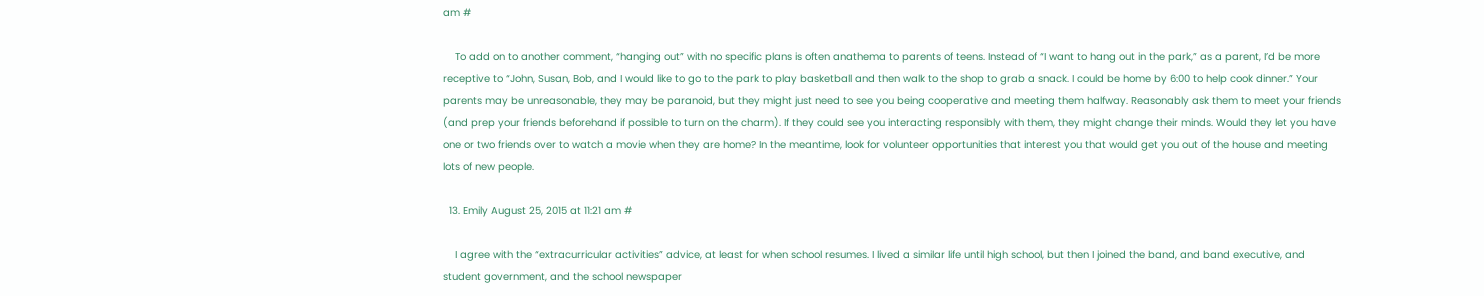am #

    To add on to another comment, “hanging out” with no specific plans is often anathema to parents of teens. Instead of “I want to hang out in the park,” as a parent, I’d be more receptive to “John, Susan, Bob, and I would like to go to the park to play basketball and then walk to the shop to grab a snack. I could be home by 6:00 to help cook dinner.” Your parents may be unreasonable, they may be paranoid, but they might just need to see you being cooperative and meeting them halfway. Reasonably ask them to meet your friends (and prep your friends beforehand if possible to turn on the charm). If they could see you interacting responsibly with them, they might change their minds. Would they let you have one or two friends over to watch a movie when they are home? In the meantime, look for volunteer opportunities that interest you that would get you out of the house and meeting lots of new people.

  13. Emily August 25, 2015 at 11:21 am #

    I agree with the “extracurricular activities” advice, at least for when school resumes. I lived a similar life until high school, but then I joined the band, and band executive, and student government, and the school newspaper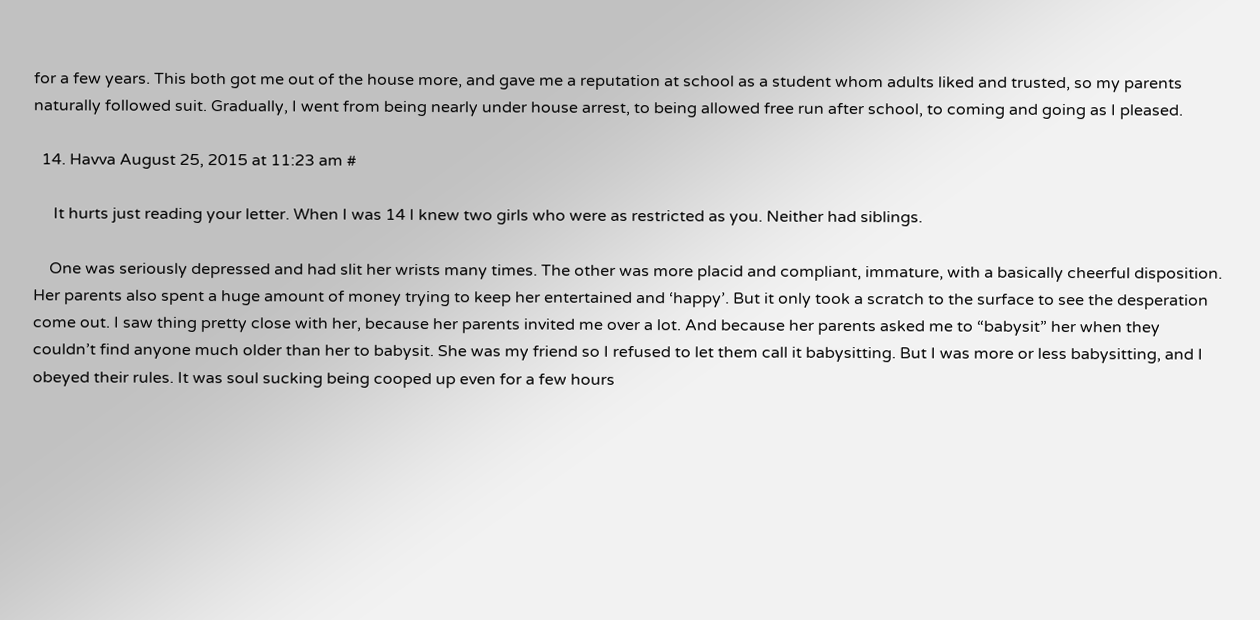for a few years. This both got me out of the house more, and gave me a reputation at school as a student whom adults liked and trusted, so my parents naturally followed suit. Gradually, I went from being nearly under house arrest, to being allowed free run after school, to coming and going as I pleased.

  14. Havva August 25, 2015 at 11:23 am #

     It hurts just reading your letter. When I was 14 I knew two girls who were as restricted as you. Neither had siblings.

    One was seriously depressed and had slit her wrists many times. The other was more placid and compliant, immature, with a basically cheerful disposition. Her parents also spent a huge amount of money trying to keep her entertained and ‘happy’. But it only took a scratch to the surface to see the desperation come out. I saw thing pretty close with her, because her parents invited me over a lot. And because her parents asked me to “babysit” her when they couldn’t find anyone much older than her to babysit. She was my friend so I refused to let them call it babysitting. But I was more or less babysitting, and I obeyed their rules. It was soul sucking being cooped up even for a few hours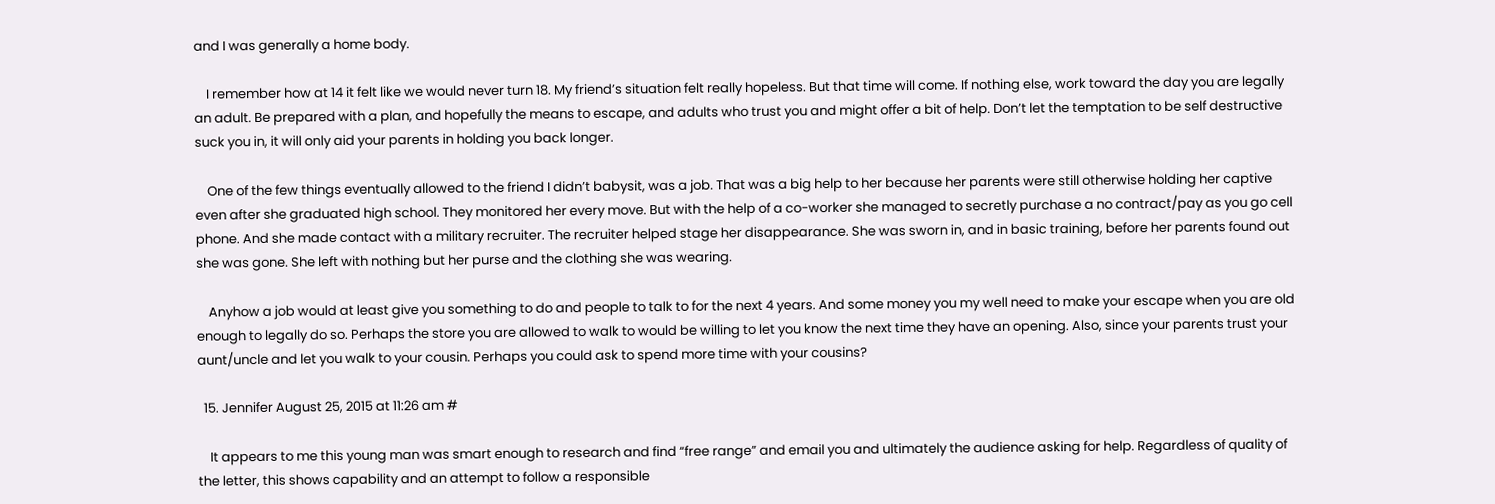and I was generally a home body.

    I remember how at 14 it felt like we would never turn 18. My friend’s situation felt really hopeless. But that time will come. If nothing else, work toward the day you are legally an adult. Be prepared with a plan, and hopefully the means to escape, and adults who trust you and might offer a bit of help. Don’t let the temptation to be self destructive suck you in, it will only aid your parents in holding you back longer.

    One of the few things eventually allowed to the friend I didn’t babysit, was a job. That was a big help to her because her parents were still otherwise holding her captive even after she graduated high school. They monitored her every move. But with the help of a co-worker she managed to secretly purchase a no contract/pay as you go cell phone. And she made contact with a military recruiter. The recruiter helped stage her disappearance. She was sworn in, and in basic training, before her parents found out she was gone. She left with nothing but her purse and the clothing she was wearing.

    Anyhow a job would at least give you something to do and people to talk to for the next 4 years. And some money you my well need to make your escape when you are old enough to legally do so. Perhaps the store you are allowed to walk to would be willing to let you know the next time they have an opening. Also, since your parents trust your aunt/uncle and let you walk to your cousin. Perhaps you could ask to spend more time with your cousins?

  15. Jennifer August 25, 2015 at 11:26 am #

    It appears to me this young man was smart enough to research and find “free range” and email you and ultimately the audience asking for help. Regardless of quality of the letter, this shows capability and an attempt to follow a responsible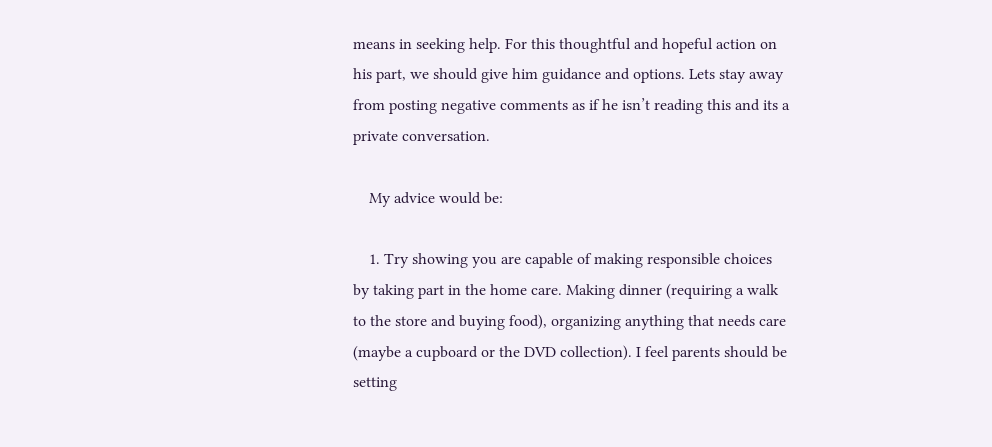means in seeking help. For this thoughtful and hopeful action on his part, we should give him guidance and options. Lets stay away from posting negative comments as if he isn’t reading this and its a private conversation.

    My advice would be:

    1. Try showing you are capable of making responsible choices by taking part in the home care. Making dinner (requiring a walk to the store and buying food), organizing anything that needs care (maybe a cupboard or the DVD collection). I feel parents should be setting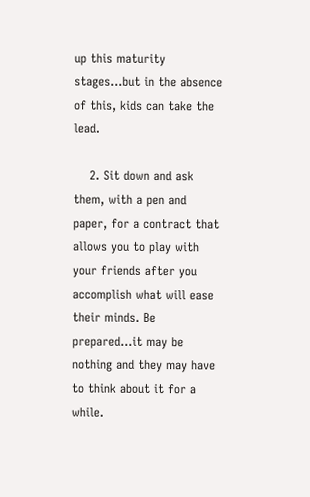up this maturity stages…but in the absence of this, kids can take the lead.

    2. Sit down and ask them, with a pen and paper, for a contract that allows you to play with your friends after you accomplish what will ease their minds. Be prepared…it may be nothing and they may have to think about it for a while.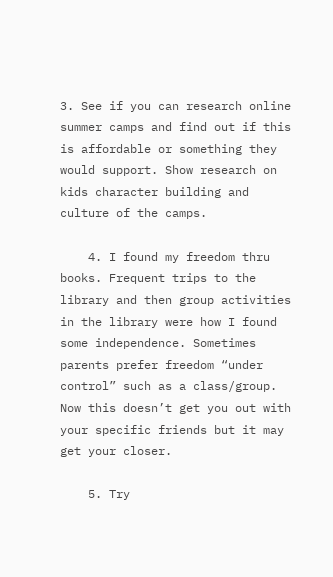3. See if you can research online summer camps and find out if this is affordable or something they would support. Show research on kids character building and culture of the camps.

    4. I found my freedom thru books. Frequent trips to the library and then group activities in the library were how I found some independence. Sometimes parents prefer freedom “under control” such as a class/group. Now this doesn’t get you out with your specific friends but it may get your closer.

    5. Try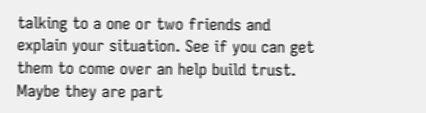talking to a one or two friends and explain your situation. See if you can get them to come over an help build trust. Maybe they are part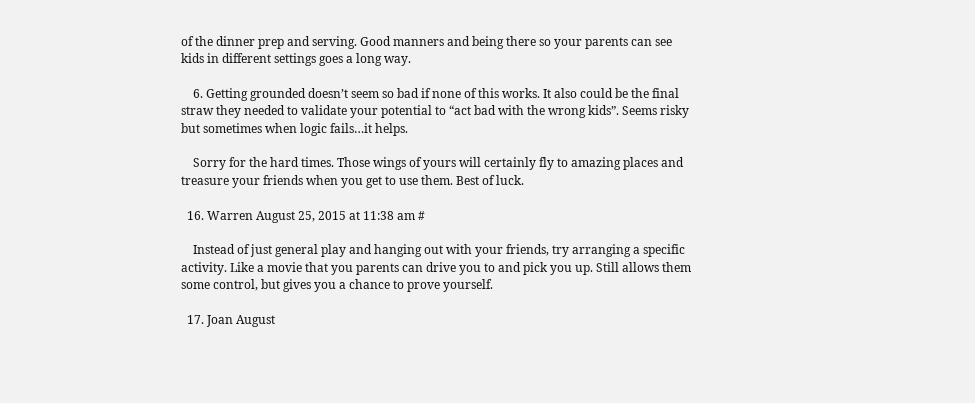of the dinner prep and serving. Good manners and being there so your parents can see kids in different settings goes a long way.

    6. Getting grounded doesn’t seem so bad if none of this works. It also could be the final straw they needed to validate your potential to “act bad with the wrong kids”. Seems risky but sometimes when logic fails…it helps.

    Sorry for the hard times. Those wings of yours will certainly fly to amazing places and treasure your friends when you get to use them. Best of luck.

  16. Warren August 25, 2015 at 11:38 am #

    Instead of just general play and hanging out with your friends, try arranging a specific activity. Like a movie that you parents can drive you to and pick you up. Still allows them some control, but gives you a chance to prove yourself.

  17. Joan August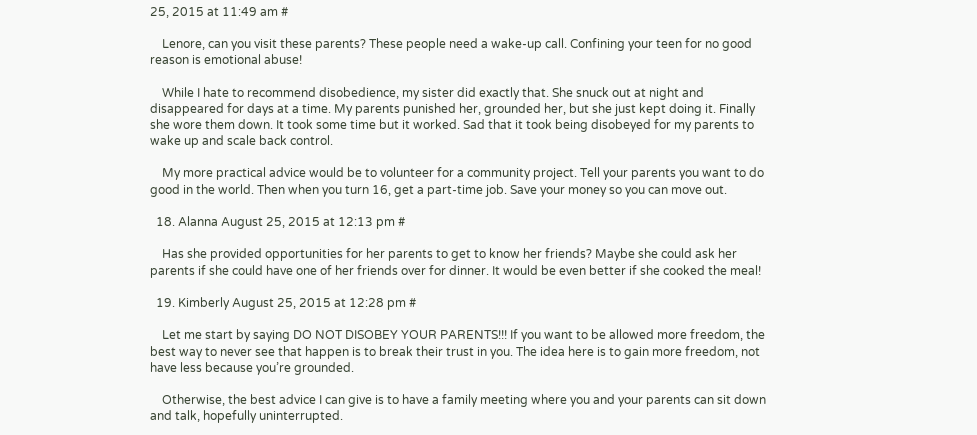25, 2015 at 11:49 am #

    Lenore, can you visit these parents? These people need a wake-up call. Confining your teen for no good reason is emotional abuse!

    While I hate to recommend disobedience, my sister did exactly that. She snuck out at night and disappeared for days at a time. My parents punished her, grounded her, but she just kept doing it. Finally she wore them down. It took some time but it worked. Sad that it took being disobeyed for my parents to wake up and scale back control.

    My more practical advice would be to volunteer for a community project. Tell your parents you want to do good in the world. Then when you turn 16, get a part-time job. Save your money so you can move out.

  18. Alanna August 25, 2015 at 12:13 pm #

    Has she provided opportunities for her parents to get to know her friends? Maybe she could ask her parents if she could have one of her friends over for dinner. It would be even better if she cooked the meal!

  19. Kimberly August 25, 2015 at 12:28 pm #

    Let me start by saying DO NOT DISOBEY YOUR PARENTS!!! If you want to be allowed more freedom, the best way to never see that happen is to break their trust in you. The idea here is to gain more freedom, not have less because you’re grounded.

    Otherwise, the best advice I can give is to have a family meeting where you and your parents can sit down and talk, hopefully uninterrupted.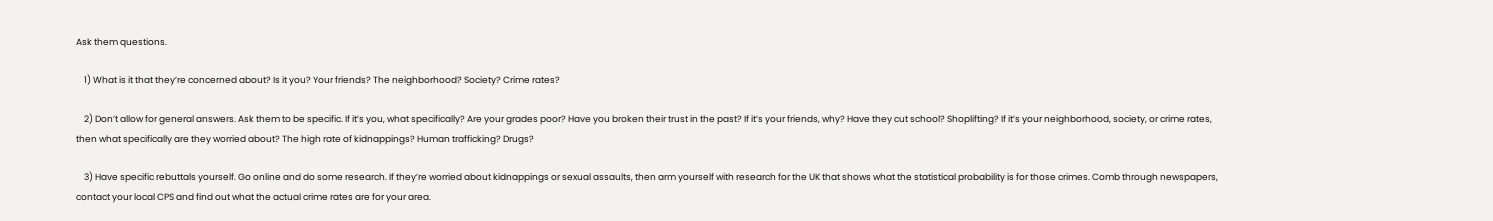Ask them questions.

    1) What is it that they’re concerned about? Is it you? Your friends? The neighborhood? Society? Crime rates?

    2) Don’t allow for general answers. Ask them to be specific. If it’s you, what specifically? Are your grades poor? Have you broken their trust in the past? If it’s your friends, why? Have they cut school? Shoplifting? If it’s your neighborhood, society, or crime rates, then what specifically are they worried about? The high rate of kidnappings? Human trafficking? Drugs?

    3) Have specific rebuttals yourself. Go online and do some research. If they’re worried about kidnappings or sexual assaults, then arm yourself with research for the UK that shows what the statistical probability is for those crimes. Comb through newspapers, contact your local CPS and find out what the actual crime rates are for your area.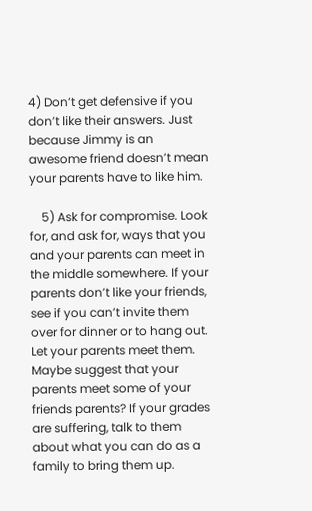4) Don’t get defensive if you don’t like their answers. Just because Jimmy is an awesome friend doesn’t mean your parents have to like him.

    5) Ask for compromise. Look for, and ask for, ways that you and your parents can meet in the middle somewhere. If your parents don’t like your friends, see if you can’t invite them over for dinner or to hang out. Let your parents meet them. Maybe suggest that your parents meet some of your friends parents? If your grades are suffering, talk to them about what you can do as a family to bring them up.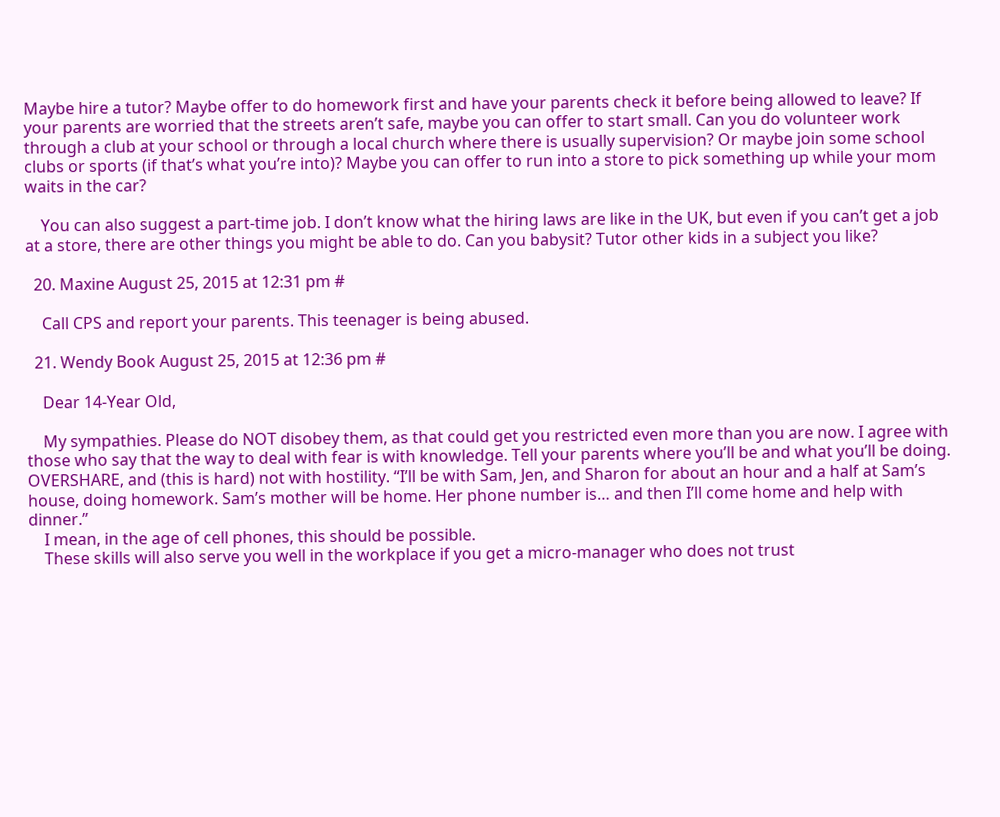Maybe hire a tutor? Maybe offer to do homework first and have your parents check it before being allowed to leave? If your parents are worried that the streets aren’t safe, maybe you can offer to start small. Can you do volunteer work through a club at your school or through a local church where there is usually supervision? Or maybe join some school clubs or sports (if that’s what you’re into)? Maybe you can offer to run into a store to pick something up while your mom waits in the car?

    You can also suggest a part-time job. I don’t know what the hiring laws are like in the UK, but even if you can’t get a job at a store, there are other things you might be able to do. Can you babysit? Tutor other kids in a subject you like?

  20. Maxine August 25, 2015 at 12:31 pm #

    Call CPS and report your parents. This teenager is being abused.

  21. Wendy Book August 25, 2015 at 12:36 pm #

    Dear 14-Year Old,

    My sympathies. Please do NOT disobey them, as that could get you restricted even more than you are now. I agree with those who say that the way to deal with fear is with knowledge. Tell your parents where you’ll be and what you’ll be doing. OVERSHARE, and (this is hard) not with hostility. “I’ll be with Sam, Jen, and Sharon for about an hour and a half at Sam’s house, doing homework. Sam’s mother will be home. Her phone number is… and then I’ll come home and help with dinner.”
    I mean, in the age of cell phones, this should be possible.
    These skills will also serve you well in the workplace if you get a micro-manager who does not trust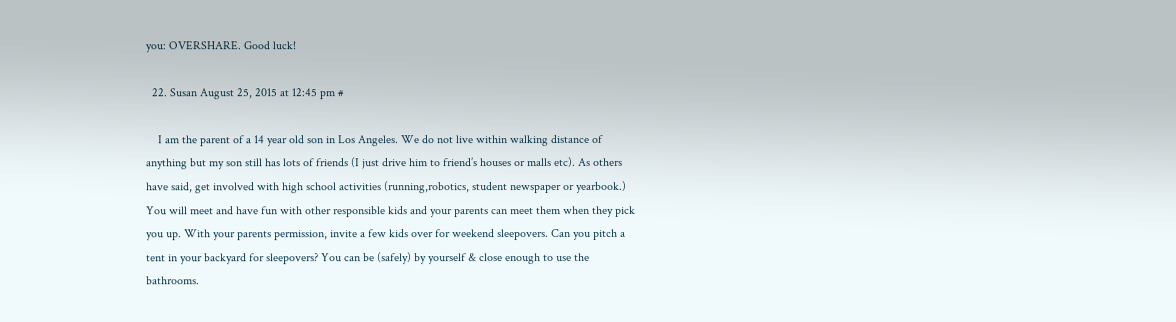you: OVERSHARE. Good luck!

  22. Susan August 25, 2015 at 12:45 pm #

    I am the parent of a 14 year old son in Los Angeles. We do not live within walking distance of anything but my son still has lots of friends (I just drive him to friend’s houses or malls etc). As others have said, get involved with high school activities (running,robotics, student newspaper or yearbook.) You will meet and have fun with other responsible kids and your parents can meet them when they pick you up. With your parents permission, invite a few kids over for weekend sleepovers. Can you pitch a tent in your backyard for sleepovers? You can be (safely) by yourself & close enough to use the bathrooms.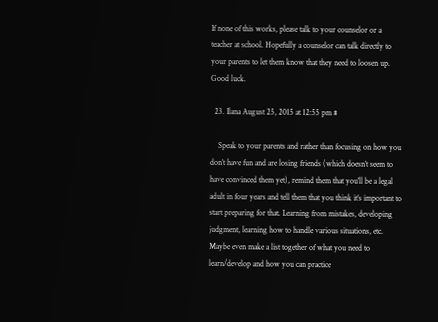If none of this works, please talk to your counselor or a teacher at school. Hopefully a counselor can talk directly to your parents to let them know that they need to loosen up. Good luck.

  23. Ilana August 25, 2015 at 12:55 pm #

    Speak to your parents and rather than focusing on how you don’t have fun and are losing friends (which doesn’t seem to have convinced them yet), remind them that you’ll be a legal adult in four years and tell them that you think it’s important to start preparing for that. Learning from mistakes, developing judgment, learning how to handle various situations, etc. Maybe even make a list together of what you need to learn/develop and how you can practice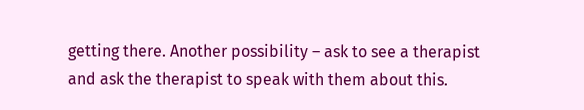getting there. Another possibility – ask to see a therapist and ask the therapist to speak with them about this.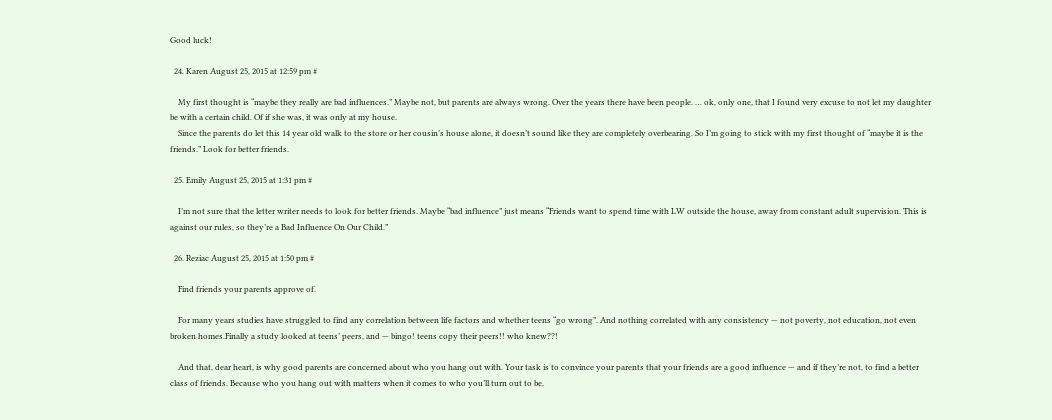Good luck!

  24. Karen August 25, 2015 at 12:59 pm #

    My first thought is “maybe they really are bad influences.” Maybe not, but parents are always wrong. Over the years there have been people. … ok, only one, that I found very excuse to not let my daughter be with a certain child. Of if she was, it was only at my house.
    Since the parents do let this 14 year old walk to the store or her cousin’s house alone, it doesn’t sound like they are completely overbearing. So I’m going to stick with my first thought of “maybe it is the friends.” Look for better friends.

  25. Emily August 25, 2015 at 1:31 pm #

    I’m not sure that the letter writer needs to look for better friends. Maybe “bad influence” just means “Friends want to spend time with LW outside the house, away from constant adult supervision. This is against our rules, so they’re a Bad Influence On Our Child.”

  26. Reziac August 25, 2015 at 1:50 pm #

    Find friends your parents approve of.

    For many years studies have struggled to find any correlation between life factors and whether teens “go wrong”. And nothing correlated with any consistency — not poverty, not education, not even broken homes.Finally a study looked at teens’ peers, and — bingo! teens copy their peers!! who knew??!

    And that, dear heart, is why good parents are concerned about who you hang out with. Your task is to convince your parents that your friends are a good influence — and if they’re not, to find a better class of friends. Because who you hang out with matters when it comes to who you’ll turn out to be.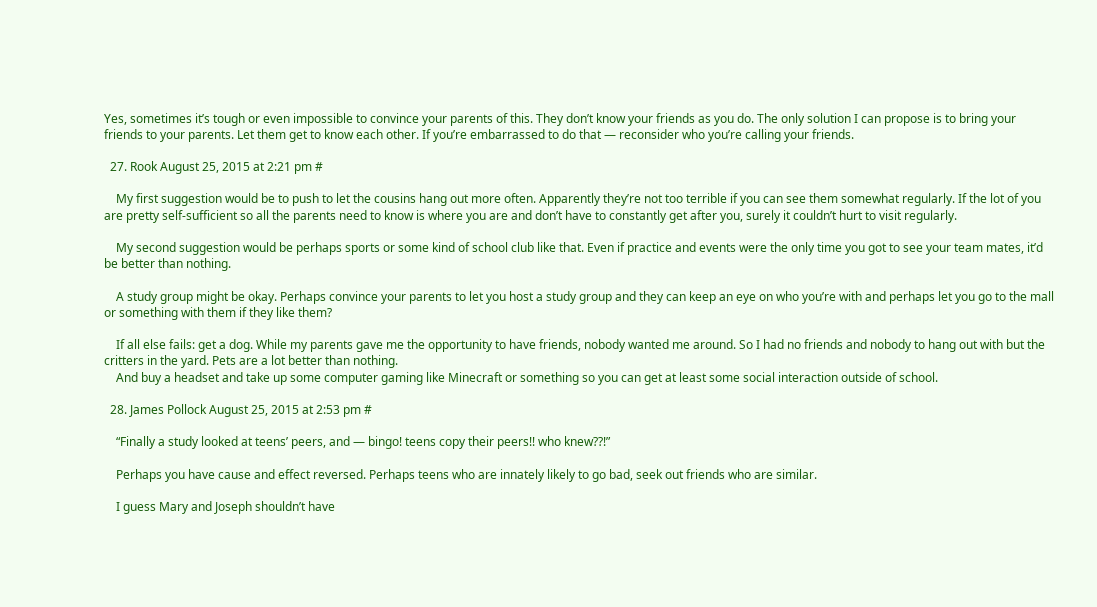Yes, sometimes it’s tough or even impossible to convince your parents of this. They don’t know your friends as you do. The only solution I can propose is to bring your friends to your parents. Let them get to know each other. If you’re embarrassed to do that — reconsider who you’re calling your friends.

  27. Rook August 25, 2015 at 2:21 pm #

    My first suggestion would be to push to let the cousins hang out more often. Apparently they’re not too terrible if you can see them somewhat regularly. If the lot of you are pretty self-sufficient so all the parents need to know is where you are and don’t have to constantly get after you, surely it couldn’t hurt to visit regularly.

    My second suggestion would be perhaps sports or some kind of school club like that. Even if practice and events were the only time you got to see your team mates, it’d be better than nothing.

    A study group might be okay. Perhaps convince your parents to let you host a study group and they can keep an eye on who you’re with and perhaps let you go to the mall or something with them if they like them?

    If all else fails: get a dog. While my parents gave me the opportunity to have friends, nobody wanted me around. So I had no friends and nobody to hang out with but the critters in the yard. Pets are a lot better than nothing.
    And buy a headset and take up some computer gaming like Minecraft or something so you can get at least some social interaction outside of school.

  28. James Pollock August 25, 2015 at 2:53 pm #

    “Finally a study looked at teens’ peers, and — bingo! teens copy their peers!! who knew??!”

    Perhaps you have cause and effect reversed. Perhaps teens who are innately likely to go bad, seek out friends who are similar.

    I guess Mary and Joseph shouldn’t have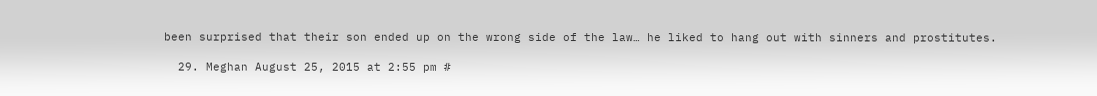been surprised that their son ended up on the wrong side of the law… he liked to hang out with sinners and prostitutes.

  29. Meghan August 25, 2015 at 2:55 pm #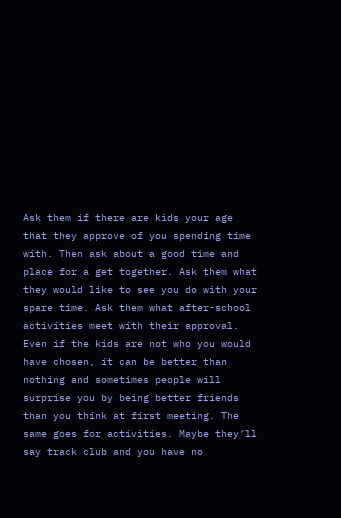Ask them if there are kids your age that they approve of you spending time with. Then ask about a good time and place for a get together. Ask them what they would like to see you do with your spare time. Ask them what after-school activities meet with their approval. Even if the kids are not who you would have chosen, it can be better than nothing and sometimes people will surprise you by being better friends than you think at first meeting. The same goes for activities. Maybe they’ll say track club and you have no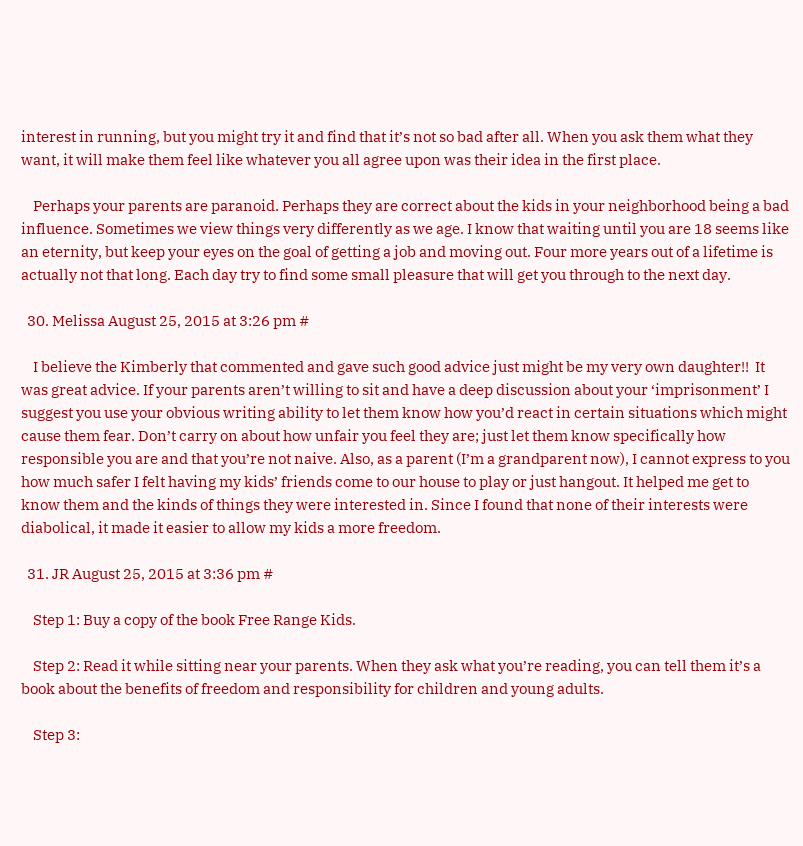interest in running, but you might try it and find that it’s not so bad after all. When you ask them what they want, it will make them feel like whatever you all agree upon was their idea in the first place.

    Perhaps your parents are paranoid. Perhaps they are correct about the kids in your neighborhood being a bad influence. Sometimes we view things very differently as we age. I know that waiting until you are 18 seems like an eternity, but keep your eyes on the goal of getting a job and moving out. Four more years out of a lifetime is actually not that long. Each day try to find some small pleasure that will get you through to the next day.

  30. Melissa August 25, 2015 at 3:26 pm #

    I believe the Kimberly that commented and gave such good advice just might be my very own daughter!!  It was great advice. If your parents aren’t willing to sit and have a deep discussion about your ‘imprisonment’ I suggest you use your obvious writing ability to let them know how you’d react in certain situations which might cause them fear. Don’t carry on about how unfair you feel they are; just let them know specifically how responsible you are and that you’re not naive. Also, as a parent (I’m a grandparent now), I cannot express to you how much safer I felt having my kids’ friends come to our house to play or just hangout. It helped me get to know them and the kinds of things they were interested in. Since I found that none of their interests were diabolical, it made it easier to allow my kids a more freedom.

  31. JR August 25, 2015 at 3:36 pm #

    Step 1: Buy a copy of the book Free Range Kids.

    Step 2: Read it while sitting near your parents. When they ask what you’re reading, you can tell them it’s a book about the benefits of freedom and responsibility for children and young adults.

    Step 3: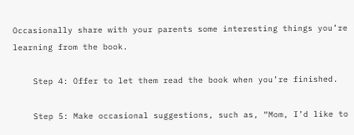Occasionally share with your parents some interesting things you’re learning from the book.

    Step 4: Offer to let them read the book when you’re finished.

    Step 5: Make occasional suggestions, such as, “Mom, I’d like to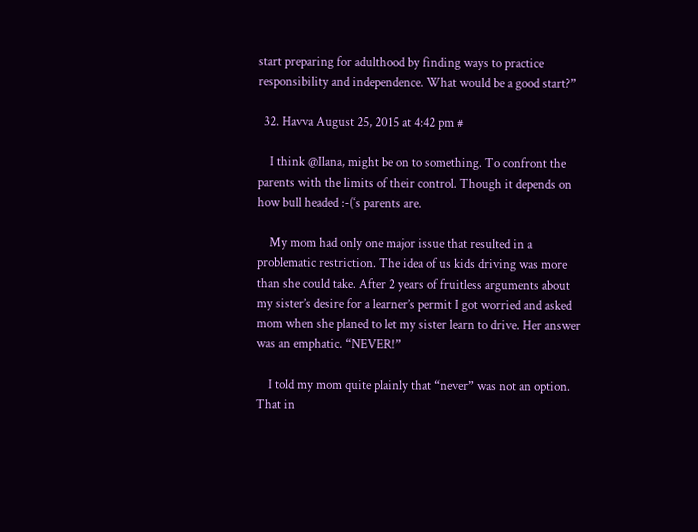start preparing for adulthood by finding ways to practice responsibility and independence. What would be a good start?”

  32. Havva August 25, 2015 at 4:42 pm #

    I think @Ilana, might be on to something. To confront the parents with the limits of their control. Though it depends on how bull headed :-(‘s parents are.

    My mom had only one major issue that resulted in a problematic restriction. The idea of us kids driving was more than she could take. After 2 years of fruitless arguments about my sister’s desire for a learner’s permit I got worried and asked mom when she planed to let my sister learn to drive. Her answer was an emphatic. “NEVER!”

    I told my mom quite plainly that “never” was not an option. That in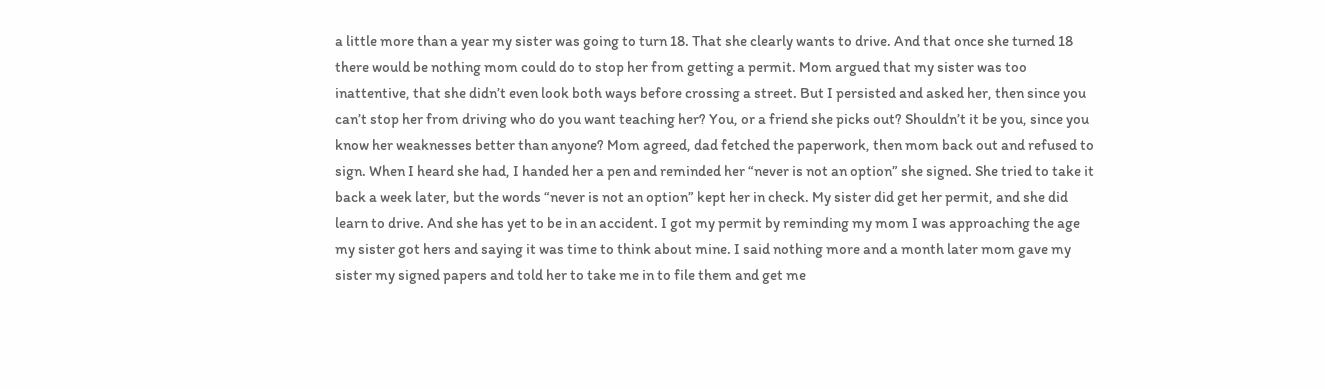a little more than a year my sister was going to turn 18. That she clearly wants to drive. And that once she turned 18 there would be nothing mom could do to stop her from getting a permit. Mom argued that my sister was too inattentive, that she didn’t even look both ways before crossing a street. But I persisted and asked her, then since you can’t stop her from driving who do you want teaching her? You, or a friend she picks out? Shouldn’t it be you, since you know her weaknesses better than anyone? Mom agreed, dad fetched the paperwork, then mom back out and refused to sign. When I heard she had, I handed her a pen and reminded her “never is not an option” she signed. She tried to take it back a week later, but the words “never is not an option” kept her in check. My sister did get her permit, and she did learn to drive. And she has yet to be in an accident. I got my permit by reminding my mom I was approaching the age my sister got hers and saying it was time to think about mine. I said nothing more and a month later mom gave my sister my signed papers and told her to take me in to file them and get me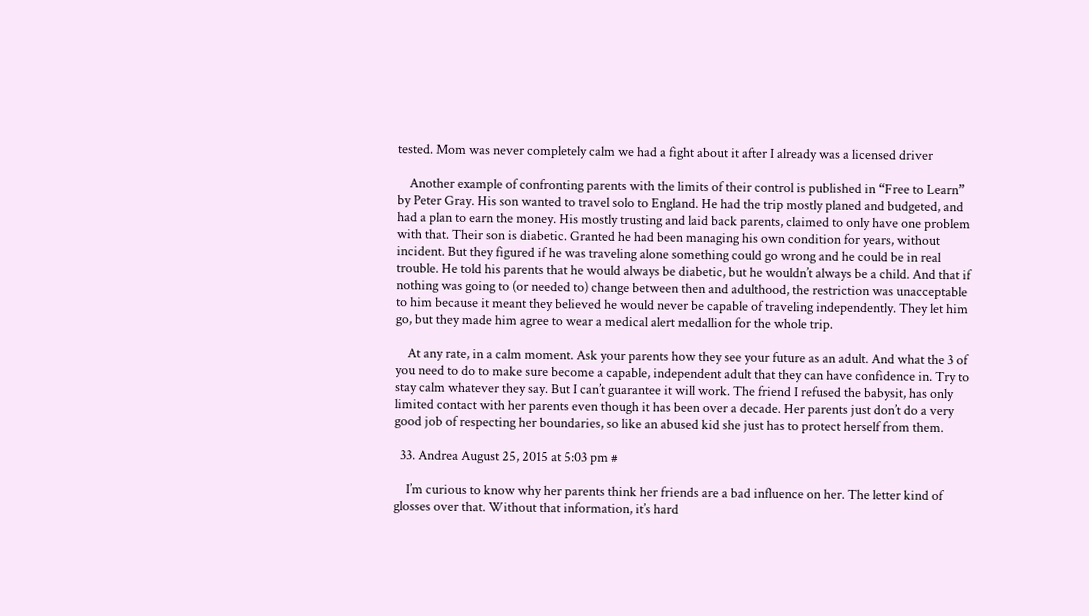tested. Mom was never completely calm we had a fight about it after I already was a licensed driver

    Another example of confronting parents with the limits of their control is published in “Free to Learn” by Peter Gray. His son wanted to travel solo to England. He had the trip mostly planed and budgeted, and had a plan to earn the money. His mostly trusting and laid back parents, claimed to only have one problem with that. Their son is diabetic. Granted he had been managing his own condition for years, without incident. But they figured if he was traveling alone something could go wrong and he could be in real trouble. He told his parents that he would always be diabetic, but he wouldn’t always be a child. And that if nothing was going to (or needed to) change between then and adulthood, the restriction was unacceptable to him because it meant they believed he would never be capable of traveling independently. They let him go, but they made him agree to wear a medical alert medallion for the whole trip.

    At any rate, in a calm moment. Ask your parents how they see your future as an adult. And what the 3 of you need to do to make sure become a capable, independent adult that they can have confidence in. Try to stay calm whatever they say. But I can’t guarantee it will work. The friend I refused the babysit, has only limited contact with her parents even though it has been over a decade. Her parents just don’t do a very good job of respecting her boundaries, so like an abused kid she just has to protect herself from them.

  33. Andrea August 25, 2015 at 5:03 pm #

    I’m curious to know why her parents think her friends are a bad influence on her. The letter kind of glosses over that. Without that information, it’s hard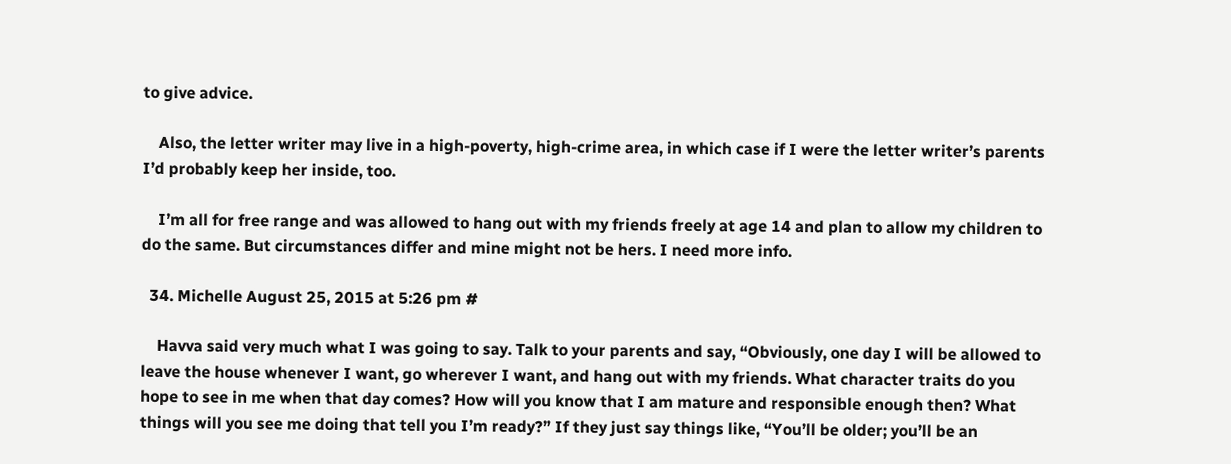to give advice.

    Also, the letter writer may live in a high-poverty, high-crime area, in which case if I were the letter writer’s parents I’d probably keep her inside, too.

    I’m all for free range and was allowed to hang out with my friends freely at age 14 and plan to allow my children to do the same. But circumstances differ and mine might not be hers. I need more info.

  34. Michelle August 25, 2015 at 5:26 pm #

    Havva said very much what I was going to say. Talk to your parents and say, “Obviously, one day I will be allowed to leave the house whenever I want, go wherever I want, and hang out with my friends. What character traits do you hope to see in me when that day comes? How will you know that I am mature and responsible enough then? What things will you see me doing that tell you I’m ready?” If they just say things like, “You’ll be older; you’ll be an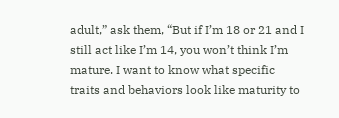adult,” ask them, “But if I’m 18 or 21 and I still act like I’m 14, you won’t think I’m mature. I want to know what specific traits and behaviors look like maturity to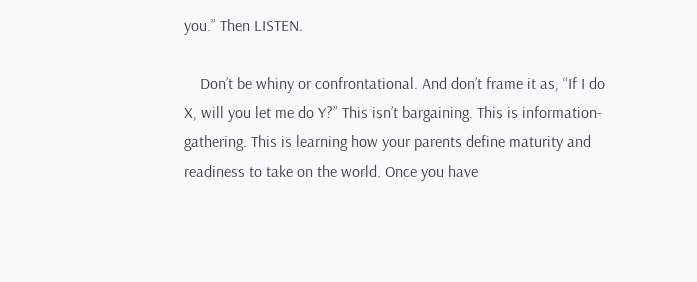you.” Then LISTEN.

    Don’t be whiny or confrontational. And don’t frame it as, “If I do X, will you let me do Y?” This isn’t bargaining. This is information-gathering. This is learning how your parents define maturity and readiness to take on the world. Once you have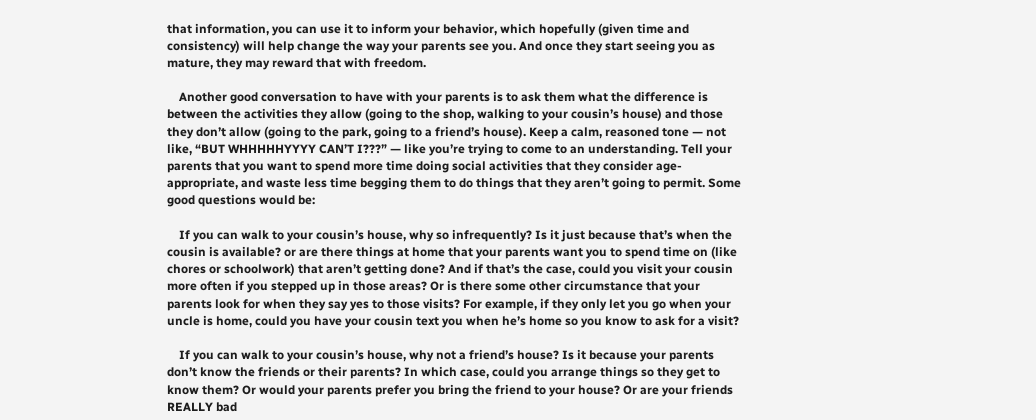that information, you can use it to inform your behavior, which hopefully (given time and consistency) will help change the way your parents see you. And once they start seeing you as mature, they may reward that with freedom.

    Another good conversation to have with your parents is to ask them what the difference is between the activities they allow (going to the shop, walking to your cousin’s house) and those they don’t allow (going to the park, going to a friend’s house). Keep a calm, reasoned tone — not like, “BUT WHHHHHYYYY CAN’T I???” — like you’re trying to come to an understanding. Tell your parents that you want to spend more time doing social activities that they consider age-appropriate, and waste less time begging them to do things that they aren’t going to permit. Some good questions would be:

    If you can walk to your cousin’s house, why so infrequently? Is it just because that’s when the cousin is available? or are there things at home that your parents want you to spend time on (like chores or schoolwork) that aren’t getting done? And if that’s the case, could you visit your cousin more often if you stepped up in those areas? Or is there some other circumstance that your parents look for when they say yes to those visits? For example, if they only let you go when your uncle is home, could you have your cousin text you when he’s home so you know to ask for a visit?

    If you can walk to your cousin’s house, why not a friend’s house? Is it because your parents don’t know the friends or their parents? In which case, could you arrange things so they get to know them? Or would your parents prefer you bring the friend to your house? Or are your friends REALLY bad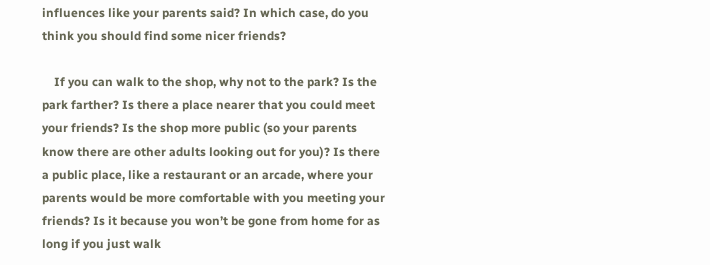influences like your parents said? In which case, do you think you should find some nicer friends?

    If you can walk to the shop, why not to the park? Is the park farther? Is there a place nearer that you could meet your friends? Is the shop more public (so your parents know there are other adults looking out for you)? Is there a public place, like a restaurant or an arcade, where your parents would be more comfortable with you meeting your friends? Is it because you won’t be gone from home for as long if you just walk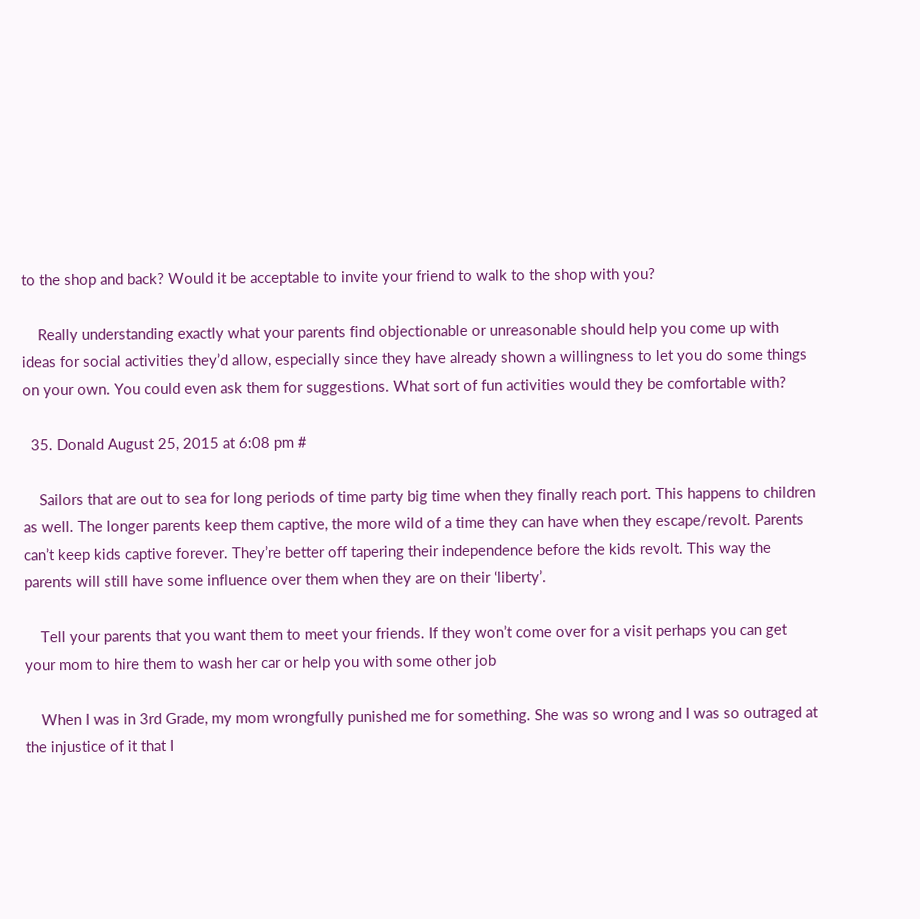to the shop and back? Would it be acceptable to invite your friend to walk to the shop with you?

    Really understanding exactly what your parents find objectionable or unreasonable should help you come up with ideas for social activities they’d allow, especially since they have already shown a willingness to let you do some things on your own. You could even ask them for suggestions. What sort of fun activities would they be comfortable with?

  35. Donald August 25, 2015 at 6:08 pm #

    Sailors that are out to sea for long periods of time party big time when they finally reach port. This happens to children as well. The longer parents keep them captive, the more wild of a time they can have when they escape/revolt. Parents can’t keep kids captive forever. They’re better off tapering their independence before the kids revolt. This way the parents will still have some influence over them when they are on their ‘liberty’.

    Tell your parents that you want them to meet your friends. If they won’t come over for a visit perhaps you can get your mom to hire them to wash her car or help you with some other job

    When I was in 3rd Grade, my mom wrongfully punished me for something. She was so wrong and I was so outraged at the injustice of it that I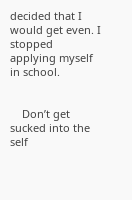decided that I would get even. I stopped applying myself in school.


    Don’t get sucked into the self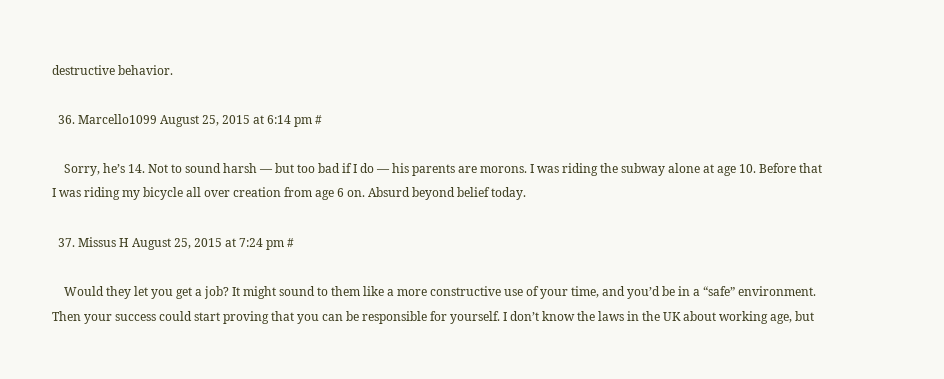destructive behavior.

  36. Marcello1099 August 25, 2015 at 6:14 pm #

    Sorry, he’s 14. Not to sound harsh — but too bad if I do — his parents are morons. I was riding the subway alone at age 10. Before that I was riding my bicycle all over creation from age 6 on. Absurd beyond belief today.

  37. Missus H August 25, 2015 at 7:24 pm #

    Would they let you get a job? It might sound to them like a more constructive use of your time, and you’d be in a “safe” environment. Then your success could start proving that you can be responsible for yourself. I don’t know the laws in the UK about working age, but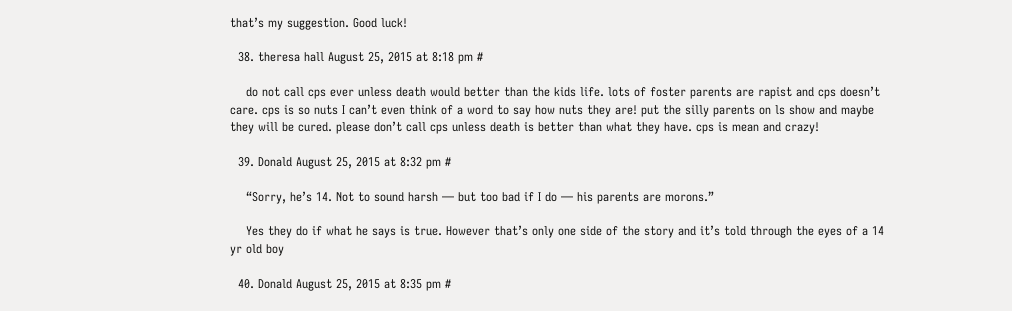that’s my suggestion. Good luck!

  38. theresa hall August 25, 2015 at 8:18 pm #

    do not call cps ever unless death would better than the kids life. lots of foster parents are rapist and cps doesn’t care. cps is so nuts I can’t even think of a word to say how nuts they are! put the silly parents on ls show and maybe they will be cured. please don’t call cps unless death is better than what they have. cps is mean and crazy!

  39. Donald August 25, 2015 at 8:32 pm #

    “Sorry, he’s 14. Not to sound harsh — but too bad if I do — his parents are morons.”

    Yes they do if what he says is true. However that’s only one side of the story and it’s told through the eyes of a 14 yr old boy

  40. Donald August 25, 2015 at 8:35 pm #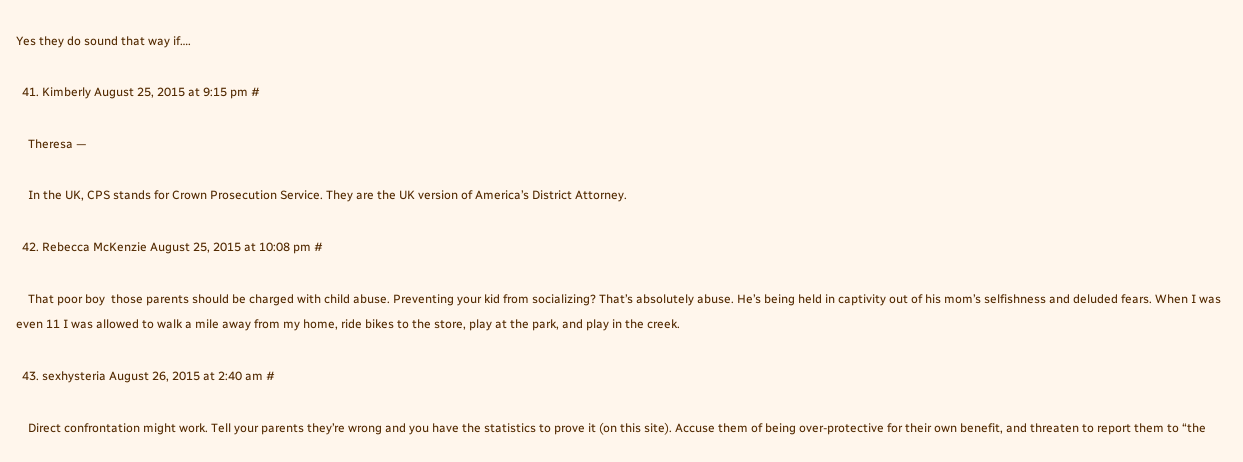Yes they do sound that way if….

  41. Kimberly August 25, 2015 at 9:15 pm #

    Theresa —

    In the UK, CPS stands for Crown Prosecution Service. They are the UK version of America’s District Attorney.

  42. Rebecca McKenzie August 25, 2015 at 10:08 pm #

    That poor boy  those parents should be charged with child abuse. Preventing your kid from socializing? That’s absolutely abuse. He’s being held in captivity out of his mom’s selfishness and deluded fears. When I was even 11 I was allowed to walk a mile away from my home, ride bikes to the store, play at the park, and play in the creek.

  43. sexhysteria August 26, 2015 at 2:40 am #

    Direct confrontation might work. Tell your parents they’re wrong and you have the statistics to prove it (on this site). Accuse them of being over-protective for their own benefit, and threaten to report them to “the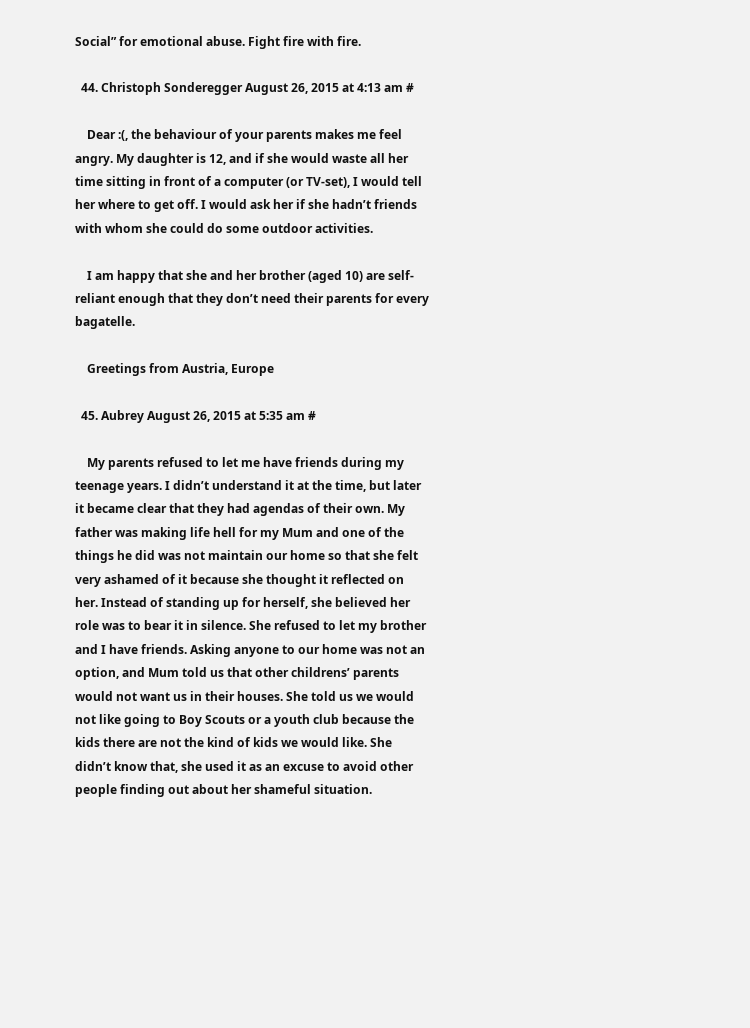Social” for emotional abuse. Fight fire with fire.

  44. Christoph Sonderegger August 26, 2015 at 4:13 am #

    Dear :(, the behaviour of your parents makes me feel angry. My daughter is 12, and if she would waste all her time sitting in front of a computer (or TV-set), I would tell her where to get off. I would ask her if she hadn’t friends with whom she could do some outdoor activities.

    I am happy that she and her brother (aged 10) are self-reliant enough that they don’t need their parents for every bagatelle.

    Greetings from Austria, Europe

  45. Aubrey August 26, 2015 at 5:35 am #

    My parents refused to let me have friends during my teenage years. I didn’t understand it at the time, but later it became clear that they had agendas of their own. My father was making life hell for my Mum and one of the things he did was not maintain our home so that she felt very ashamed of it because she thought it reflected on her. Instead of standing up for herself, she believed her role was to bear it in silence. She refused to let my brother and I have friends. Asking anyone to our home was not an option, and Mum told us that other childrens’ parents would not want us in their houses. She told us we would not like going to Boy Scouts or a youth club because the kids there are not the kind of kids we would like. She didn’t know that, she used it as an excuse to avoid other people finding out about her shameful situation.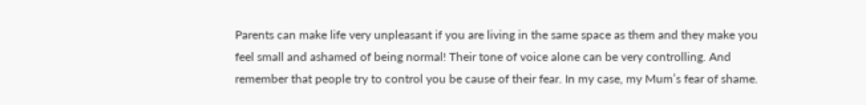Parents can make life very unpleasant if you are living in the same space as them and they make you feel small and ashamed of being normal! Their tone of voice alone can be very controlling. And remember that people try to control you be cause of their fear. In my case, my Mum’s fear of shame.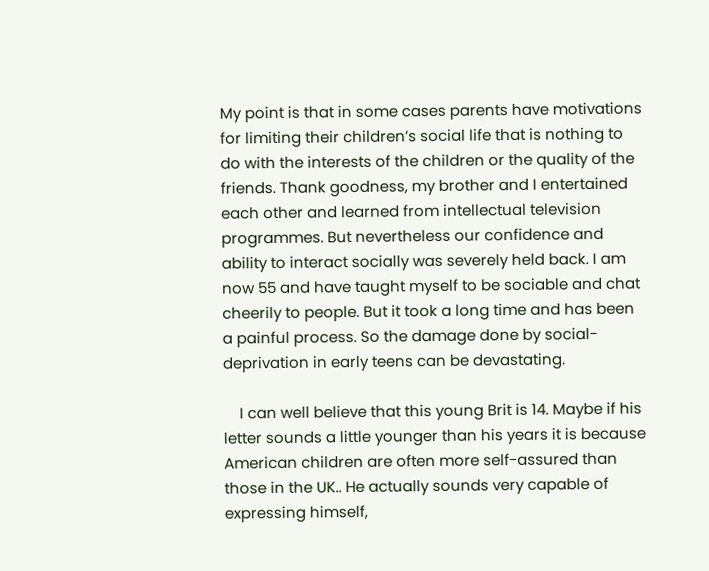My point is that in some cases parents have motivations for limiting their children’s social life that is nothing to do with the interests of the children or the quality of the friends. Thank goodness, my brother and I entertained each other and learned from intellectual television programmes. But nevertheless our confidence and ability to interact socially was severely held back. I am now 55 and have taught myself to be sociable and chat cheerily to people. But it took a long time and has been a painful process. So the damage done by social-deprivation in early teens can be devastating.

    I can well believe that this young Brit is 14. Maybe if his letter sounds a little younger than his years it is because American children are often more self-assured than those in the UK.. He actually sounds very capable of expressing himself,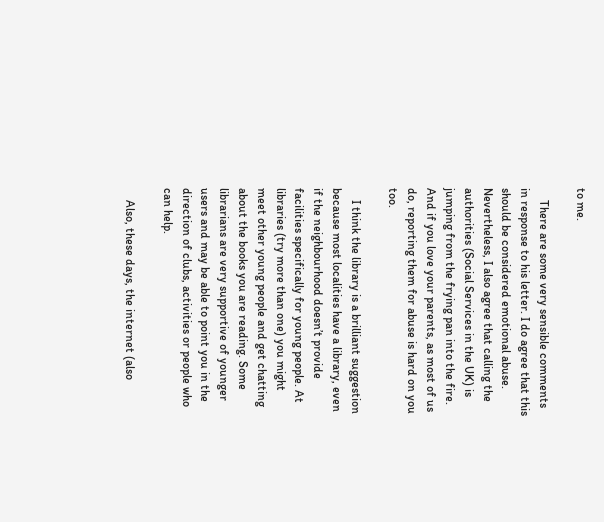to me.

    There are some very sensible comments in response to his letter. I do agree that this should be considered emotional abuse. Nevertheless, I also agree that calling the authorities (Social Services in the UK) is jumping from the frying pan into the fire. And if you love your parents, as most of us do, reporting them for abuse is hard on you too.

    I think the library is a brilliant suggestion because most localities have a library, even if the neighbourhood doesn’t provide facilities specifically for young people. At libraries (try more than one) you might meet other young people and get chatting about the books you are reading. Some librarians are very supportive of younger users and may be able to point you in the direction of clubs, activities or people who can help.

    Also, these days, the internet (also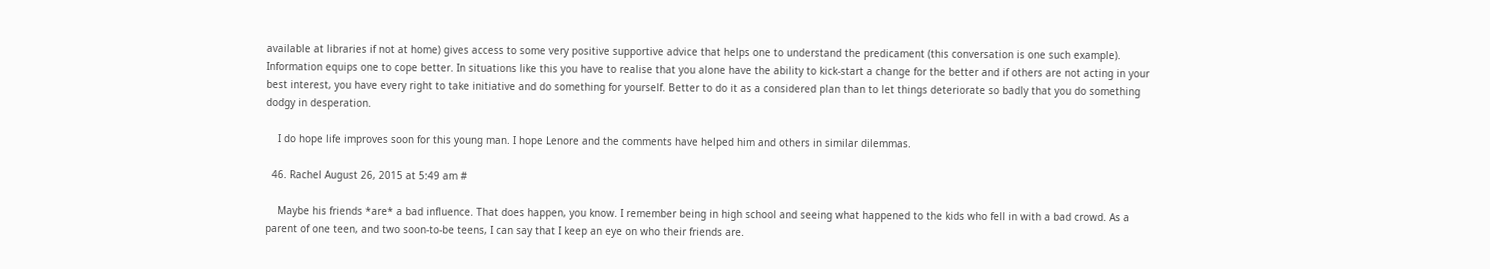available at libraries if not at home) gives access to some very positive supportive advice that helps one to understand the predicament (this conversation is one such example). Information equips one to cope better. In situations like this you have to realise that you alone have the ability to kick-start a change for the better and if others are not acting in your best interest, you have every right to take initiative and do something for yourself. Better to do it as a considered plan than to let things deteriorate so badly that you do something dodgy in desperation.

    I do hope life improves soon for this young man. I hope Lenore and the comments have helped him and others in similar dilemmas.

  46. Rachel August 26, 2015 at 5:49 am #

    Maybe his friends *are* a bad influence. That does happen, you know. I remember being in high school and seeing what happened to the kids who fell in with a bad crowd. As a parent of one teen, and two soon-to-be teens, I can say that I keep an eye on who their friends are.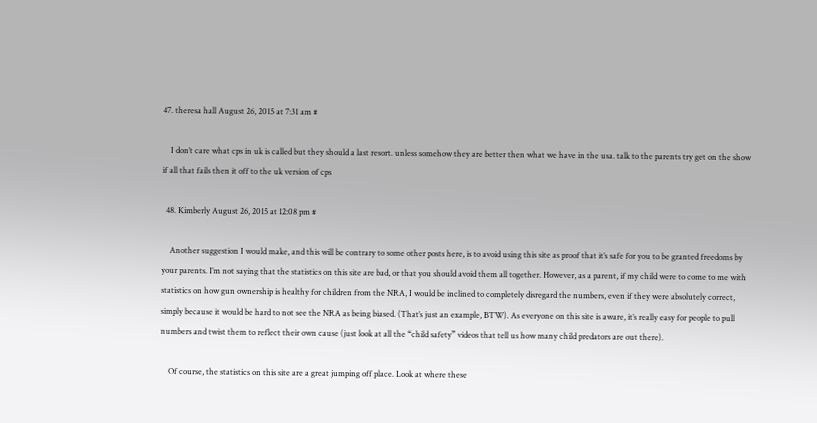47. theresa hall August 26, 2015 at 7:31 am #

    I don’t care what cps in uk is called but they should a last resort. unless somehow they are better then what we have in the usa. talk to the parents try get on the show if all that fails then it off to the uk version of cps

  48. Kimberly August 26, 2015 at 12:08 pm #

    Another suggestion I would make, and this will be contrary to some other posts here, is to avoid using this site as proof that it’s safe for you to be granted freedoms by your parents. I’m not saying that the statistics on this site are bad, or that you should avoid them all together. However, as a parent, if my child were to come to me with statistics on how gun ownership is healthy for children from the NRA, I would be inclined to completely disregard the numbers, even if they were absolutely correct, simply because it would be hard to not see the NRA as being biased. (That’s just an example, BTW). As everyone on this site is aware, it’s really easy for people to pull numbers and twist them to reflect their own cause (just look at all the “child safety” videos that tell us how many child predators are out there).

    Of course, the statistics on this site are a great jumping off place. Look at where these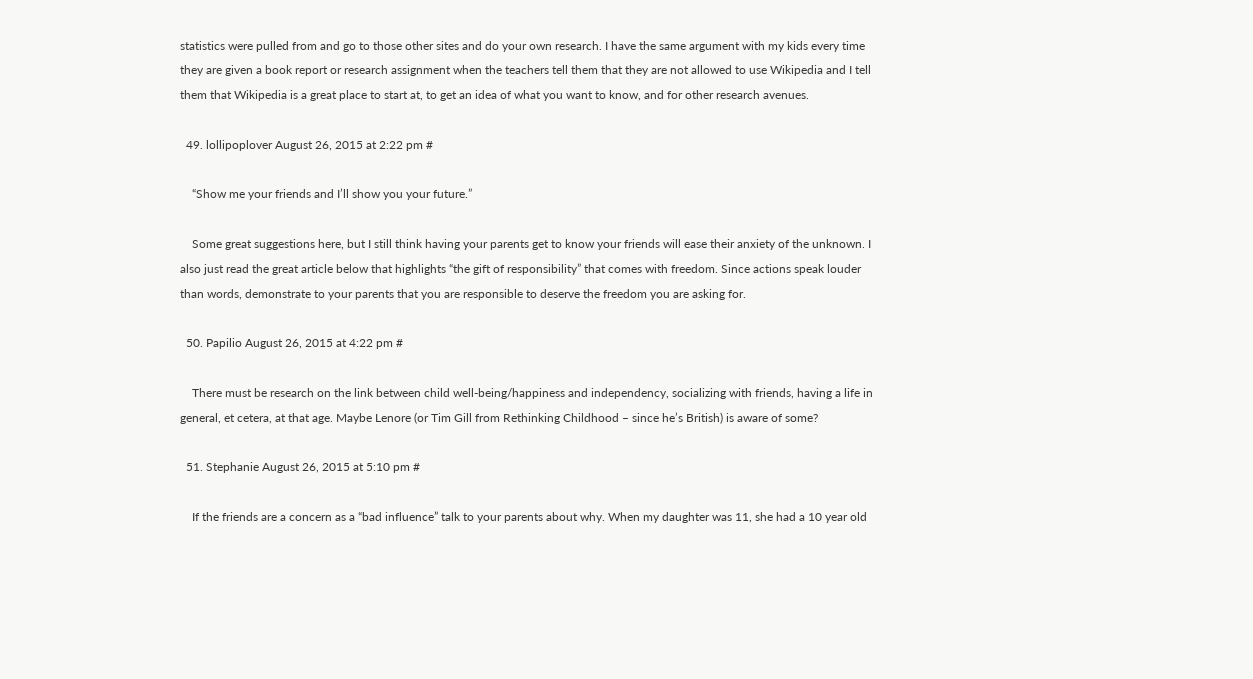statistics were pulled from and go to those other sites and do your own research. I have the same argument with my kids every time they are given a book report or research assignment when the teachers tell them that they are not allowed to use Wikipedia and I tell them that Wikipedia is a great place to start at, to get an idea of what you want to know, and for other research avenues.

  49. lollipoplover August 26, 2015 at 2:22 pm #

    “Show me your friends and I’ll show you your future.”

    Some great suggestions here, but I still think having your parents get to know your friends will ease their anxiety of the unknown. I also just read the great article below that highlights “the gift of responsibility” that comes with freedom. Since actions speak louder than words, demonstrate to your parents that you are responsible to deserve the freedom you are asking for.

  50. Papilio August 26, 2015 at 4:22 pm #

    There must be research on the link between child well-being/happiness and independency, socializing with friends, having a life in general, et cetera, at that age. Maybe Lenore (or Tim Gill from Rethinking Childhood – since he’s British) is aware of some?

  51. Stephanie August 26, 2015 at 5:10 pm #

    If the friends are a concern as a “bad influence” talk to your parents about why. When my daughter was 11, she had a 10 year old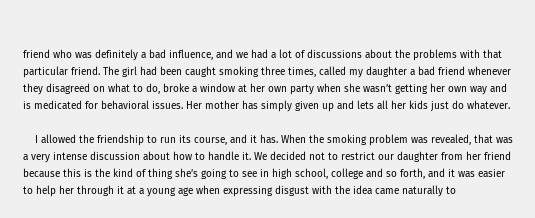friend who was definitely a bad influence, and we had a lot of discussions about the problems with that particular friend. The girl had been caught smoking three times, called my daughter a bad friend whenever they disagreed on what to do, broke a window at her own party when she wasn’t getting her own way and is medicated for behavioral issues. Her mother has simply given up and lets all her kids just do whatever.

    I allowed the friendship to run its course, and it has. When the smoking problem was revealed, that was a very intense discussion about how to handle it. We decided not to restrict our daughter from her friend because this is the kind of thing she’s going to see in high school, college and so forth, and it was easier to help her through it at a young age when expressing disgust with the idea came naturally to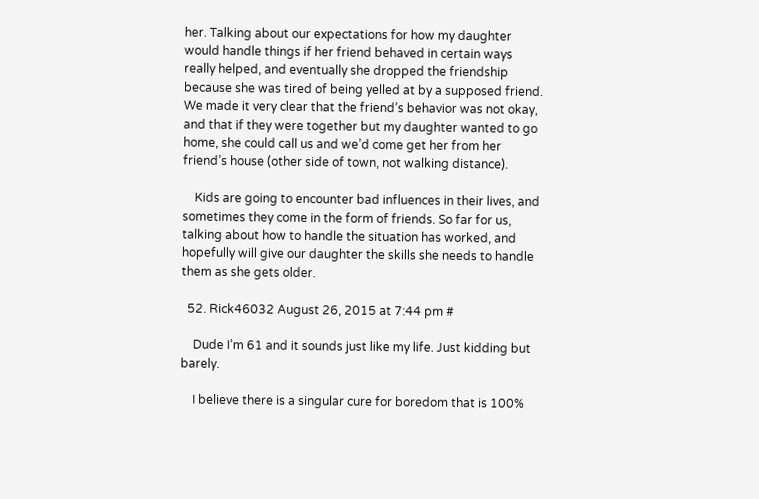her. Talking about our expectations for how my daughter would handle things if her friend behaved in certain ways really helped, and eventually she dropped the friendship because she was tired of being yelled at by a supposed friend. We made it very clear that the friend’s behavior was not okay, and that if they were together but my daughter wanted to go home, she could call us and we’d come get her from her friend’s house (other side of town, not walking distance).

    Kids are going to encounter bad influences in their lives, and sometimes they come in the form of friends. So far for us, talking about how to handle the situation has worked, and hopefully will give our daughter the skills she needs to handle them as she gets older.

  52. Rick46032 August 26, 2015 at 7:44 pm #

    Dude I’m 61 and it sounds just like my life. Just kidding but barely.

    I believe there is a singular cure for boredom that is 100%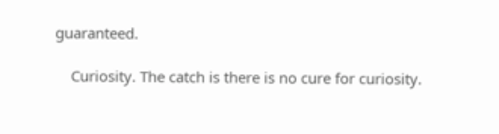guaranteed.

    Curiosity. The catch is there is no cure for curiosity.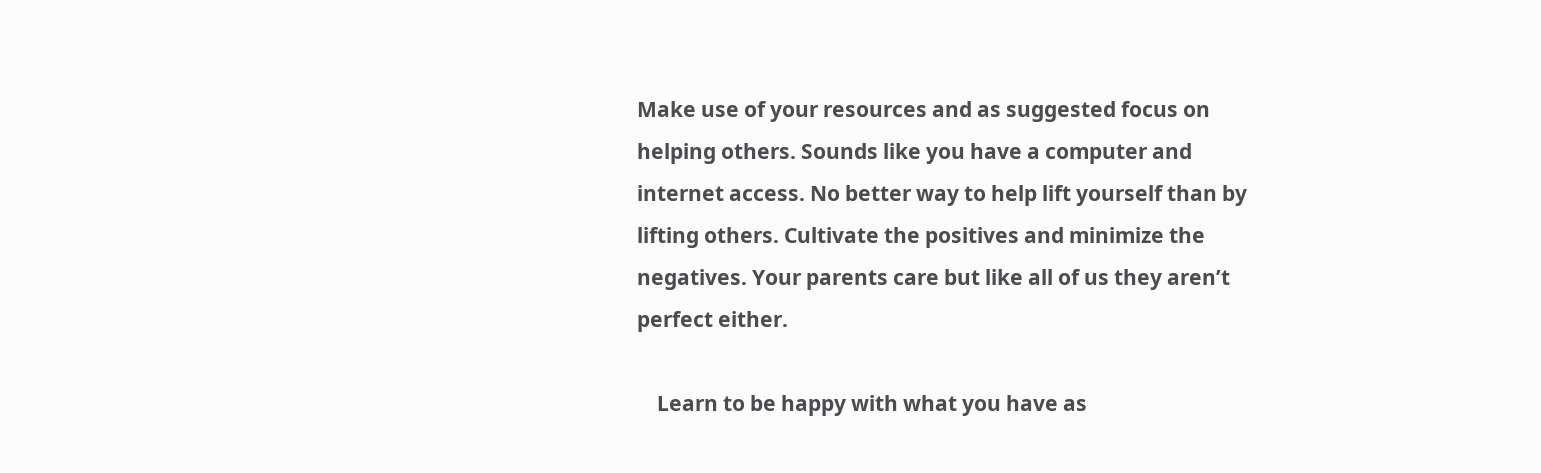Make use of your resources and as suggested focus on helping others. Sounds like you have a computer and internet access. No better way to help lift yourself than by lifting others. Cultivate the positives and minimize the negatives. Your parents care but like all of us they aren’t perfect either.

    Learn to be happy with what you have as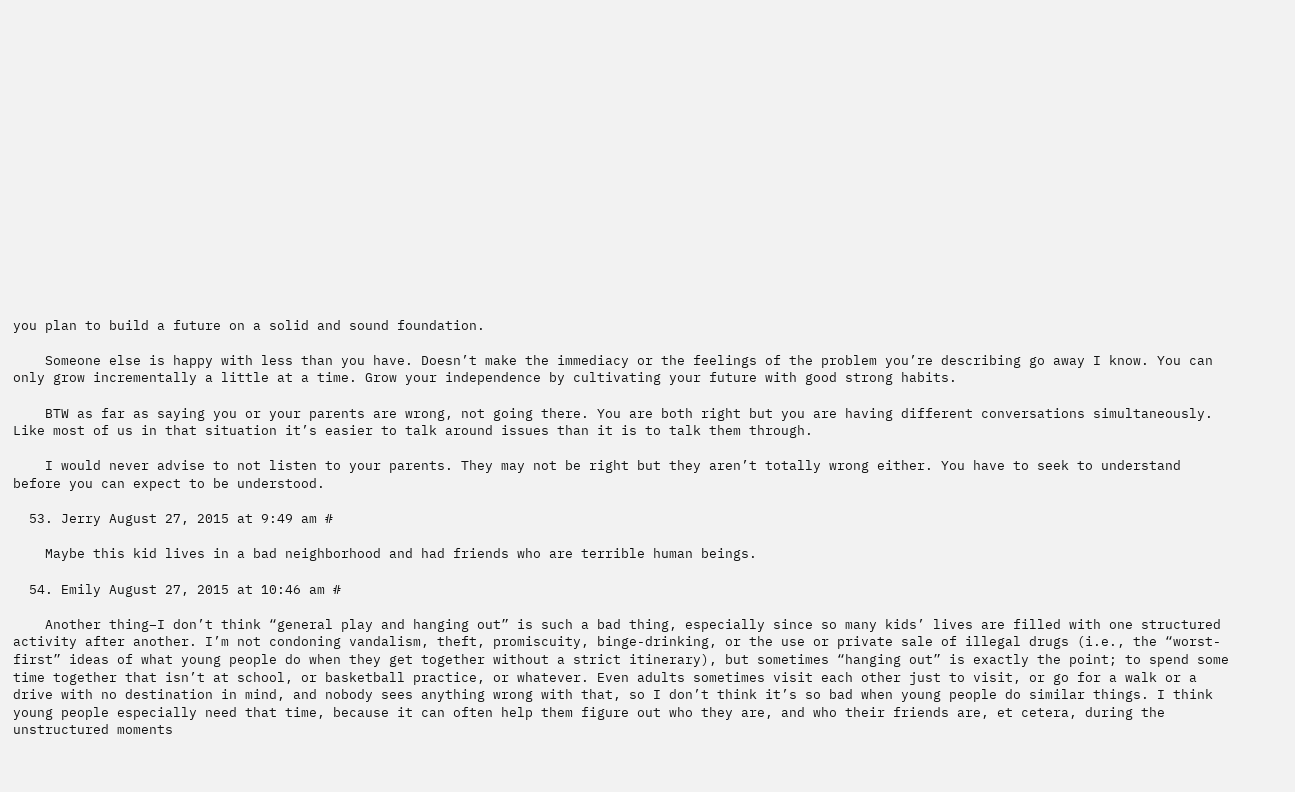you plan to build a future on a solid and sound foundation.

    Someone else is happy with less than you have. Doesn’t make the immediacy or the feelings of the problem you’re describing go away I know. You can only grow incrementally a little at a time. Grow your independence by cultivating your future with good strong habits.

    BTW as far as saying you or your parents are wrong, not going there. You are both right but you are having different conversations simultaneously. Like most of us in that situation it’s easier to talk around issues than it is to talk them through.

    I would never advise to not listen to your parents. They may not be right but they aren’t totally wrong either. You have to seek to understand before you can expect to be understood.

  53. Jerry August 27, 2015 at 9:49 am #

    Maybe this kid lives in a bad neighborhood and had friends who are terrible human beings.

  54. Emily August 27, 2015 at 10:46 am #

    Another thing–I don’t think “general play and hanging out” is such a bad thing, especially since so many kids’ lives are filled with one structured activity after another. I’m not condoning vandalism, theft, promiscuity, binge-drinking, or the use or private sale of illegal drugs (i.e., the “worst-first” ideas of what young people do when they get together without a strict itinerary), but sometimes “hanging out” is exactly the point; to spend some time together that isn’t at school, or basketball practice, or whatever. Even adults sometimes visit each other just to visit, or go for a walk or a drive with no destination in mind, and nobody sees anything wrong with that, so I don’t think it’s so bad when young people do similar things. I think young people especially need that time, because it can often help them figure out who they are, and who their friends are, et cetera, during the unstructured moments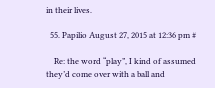in their lives.

  55. Papilio August 27, 2015 at 12:36 pm #

    Re: the word “play”, I kind of assumed they’d come over with a ball and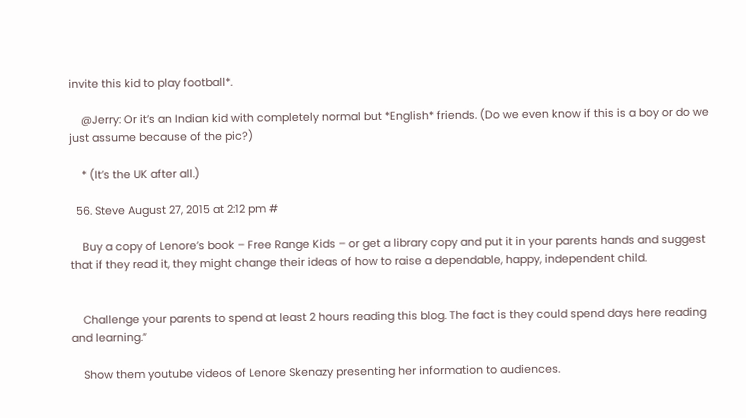invite this kid to play football*.

    @Jerry: Or it’s an Indian kid with completely normal but *English* friends. (Do we even know if this is a boy or do we just assume because of the pic?)

    * (It’s the UK after all.)

  56. Steve August 27, 2015 at 2:12 pm #

    Buy a copy of Lenore’s book – Free Range Kids – or get a library copy and put it in your parents hands and suggest that if they read it, they might change their ideas of how to raise a dependable, happy, independent child.


    Challenge your parents to spend at least 2 hours reading this blog. The fact is they could spend days here reading and learning.”

    Show them youtube videos of Lenore Skenazy presenting her information to audiences.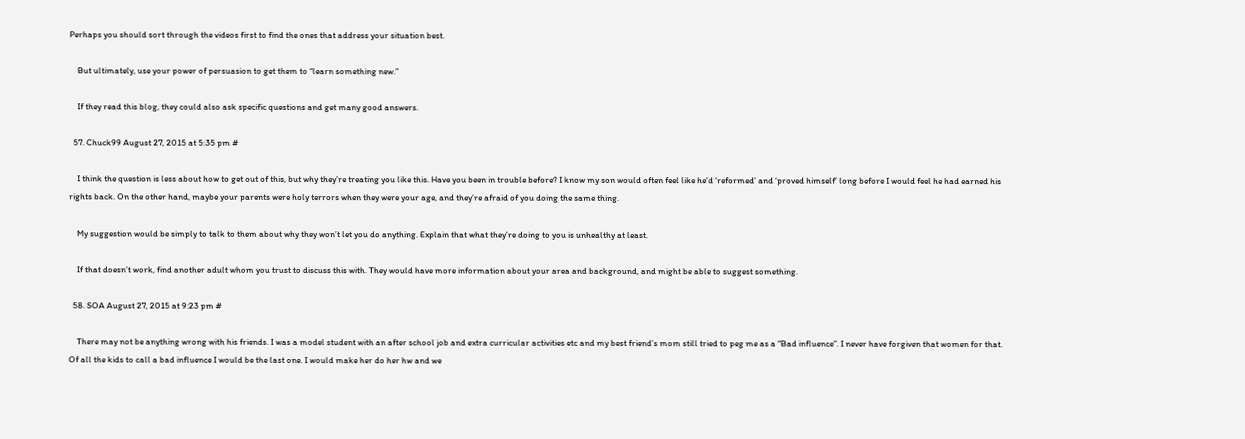Perhaps you should sort through the videos first to find the ones that address your situation best.

    But ultimately, use your power of persuasion to get them to “learn something new.”

    If they read this blog, they could also ask specific questions and get many good answers.

  57. Chuck99 August 27, 2015 at 5:35 pm #

    I think the question is less about how to get out of this, but why they’re treating you like this. Have you been in trouble before? I know my son would often feel like he’d ‘reformed’ and ‘proved himself’ long before I would feel he had earned his rights back. On the other hand, maybe your parents were holy terrors when they were your age, and they’re afraid of you doing the same thing.

    My suggestion would be simply to talk to them about why they won’t let you do anything. Explain that what they’re doing to you is unhealthy at least.

    If that doesn’t work, find another adult whom you trust to discuss this with. They would have more information about your area and background, and might be able to suggest something.

  58. SOA August 27, 2015 at 9:23 pm #

    There may not be anything wrong with his friends. I was a model student with an after school job and extra curricular activities etc and my best friend’s mom still tried to peg me as a “Bad influence”. I never have forgiven that women for that. Of all the kids to call a bad influence I would be the last one. I would make her do her hw and we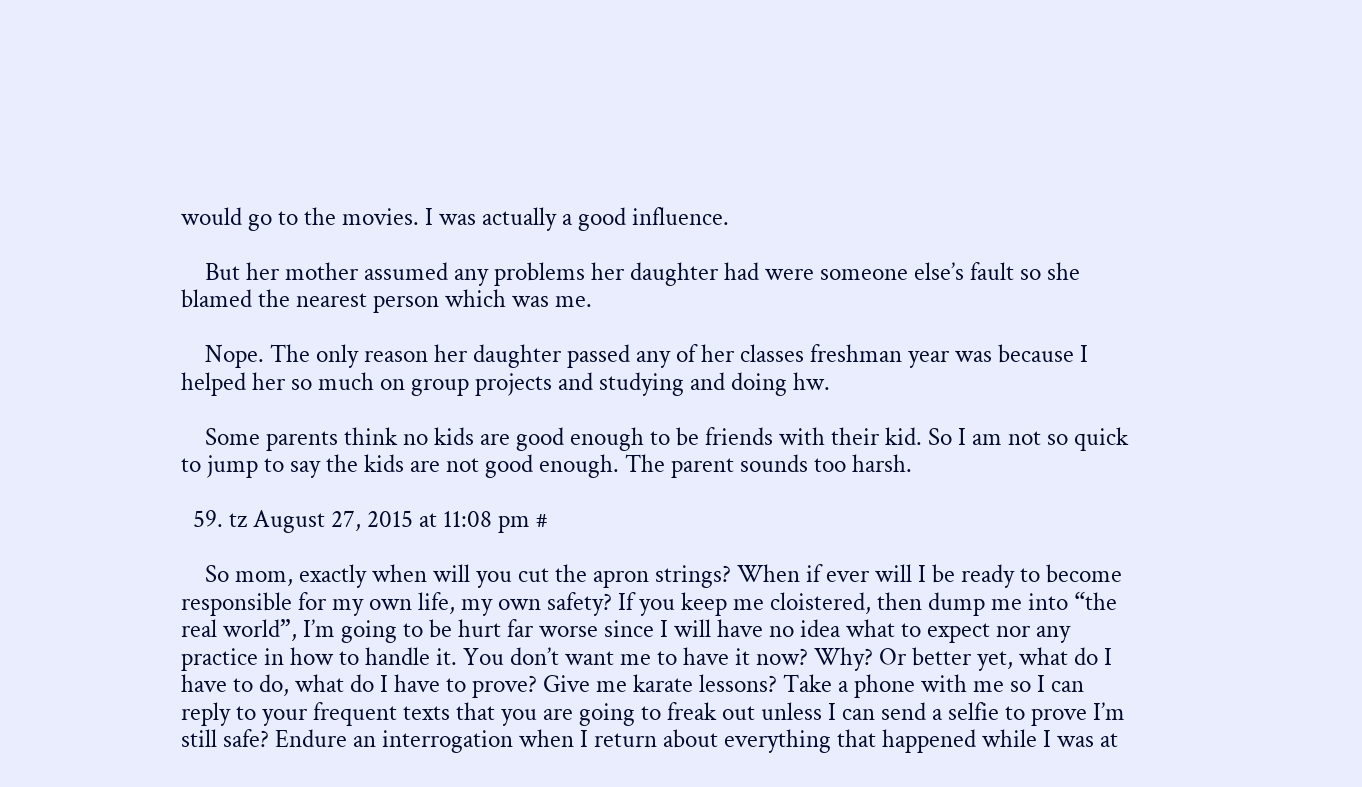would go to the movies. I was actually a good influence.

    But her mother assumed any problems her daughter had were someone else’s fault so she blamed the nearest person which was me.

    Nope. The only reason her daughter passed any of her classes freshman year was because I helped her so much on group projects and studying and doing hw.

    Some parents think no kids are good enough to be friends with their kid. So I am not so quick to jump to say the kids are not good enough. The parent sounds too harsh.

  59. tz August 27, 2015 at 11:08 pm #

    So mom, exactly when will you cut the apron strings? When if ever will I be ready to become responsible for my own life, my own safety? If you keep me cloistered, then dump me into “the real world”, I’m going to be hurt far worse since I will have no idea what to expect nor any practice in how to handle it. You don’t want me to have it now? Why? Or better yet, what do I have to do, what do I have to prove? Give me karate lessons? Take a phone with me so I can reply to your frequent texts that you are going to freak out unless I can send a selfie to prove I’m still safe? Endure an interrogation when I return about everything that happened while I was at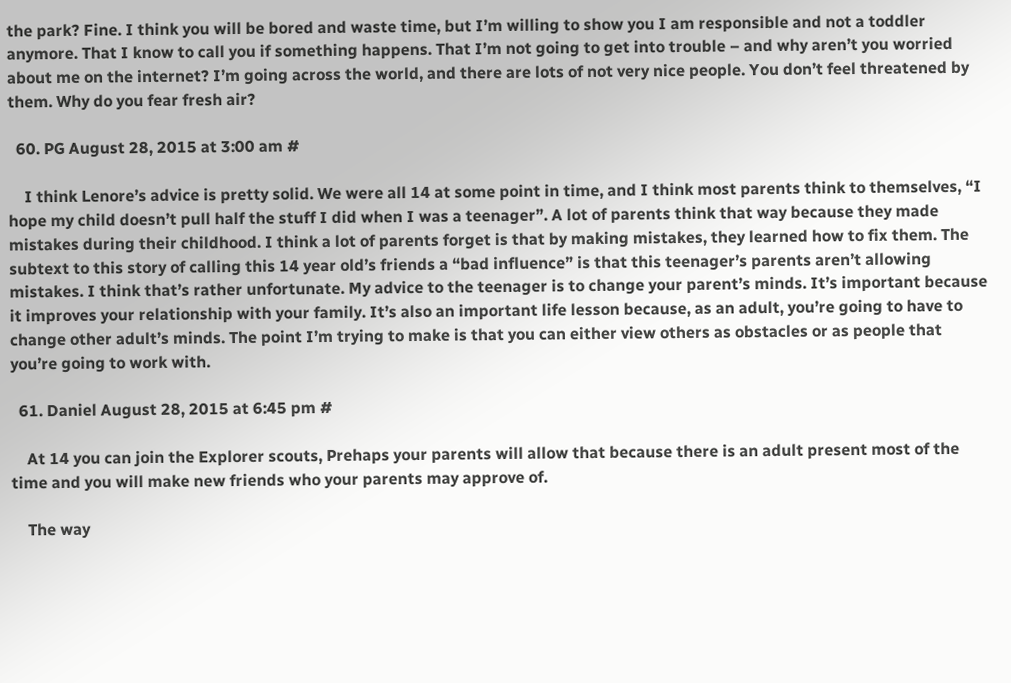the park? Fine. I think you will be bored and waste time, but I’m willing to show you I am responsible and not a toddler anymore. That I know to call you if something happens. That I’m not going to get into trouble – and why aren’t you worried about me on the internet? I’m going across the world, and there are lots of not very nice people. You don’t feel threatened by them. Why do you fear fresh air?

  60. PG August 28, 2015 at 3:00 am #

    I think Lenore’s advice is pretty solid. We were all 14 at some point in time, and I think most parents think to themselves, “I hope my child doesn’t pull half the stuff I did when I was a teenager”. A lot of parents think that way because they made mistakes during their childhood. I think a lot of parents forget is that by making mistakes, they learned how to fix them. The subtext to this story of calling this 14 year old’s friends a “bad influence” is that this teenager’s parents aren’t allowing mistakes. I think that’s rather unfortunate. My advice to the teenager is to change your parent’s minds. It’s important because it improves your relationship with your family. It’s also an important life lesson because, as an adult, you’re going to have to change other adult’s minds. The point I’m trying to make is that you can either view others as obstacles or as people that you’re going to work with.

  61. Daniel August 28, 2015 at 6:45 pm #

    At 14 you can join the Explorer scouts, Prehaps your parents will allow that because there is an adult present most of the time and you will make new friends who your parents may approve of.

    The way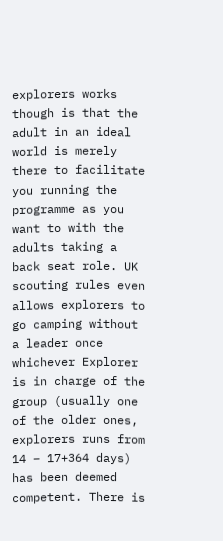explorers works though is that the adult in an ideal world is merely there to facilitate you running the programme as you want to with the adults taking a back seat role. UK scouting rules even allows explorers to go camping without a leader once whichever Explorer is in charge of the group (usually one of the older ones, explorers runs from 14 – 17+364 days) has been deemed competent. There is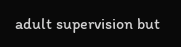adult supervision but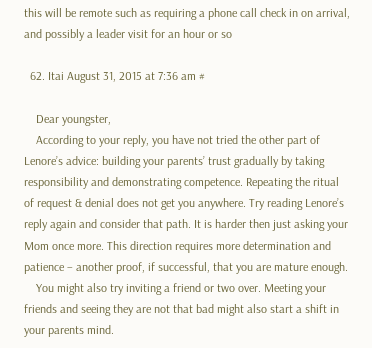this will be remote such as requiring a phone call check in on arrival, and possibly a leader visit for an hour or so

  62. Itai August 31, 2015 at 7:36 am #

    Dear youngster,
    According to your reply, you have not tried the other part of Lenore’s advice: building your parents’ trust gradually by taking responsibility and demonstrating competence. Repeating the ritual of request & denial does not get you anywhere. Try reading Lenore’s reply again and consider that path. It is harder then just asking your Mom once more. This direction requires more determination and patience – another proof, if successful, that you are mature enough.
    You might also try inviting a friend or two over. Meeting your friends and seeing they are not that bad might also start a shift in your parents mind.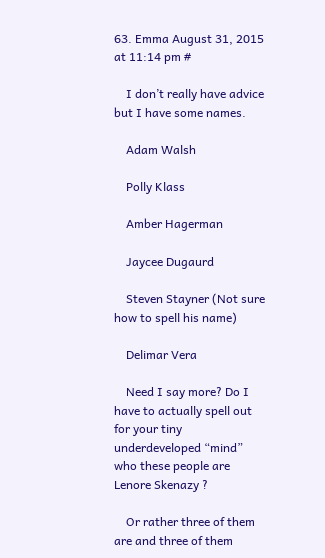63. Emma August 31, 2015 at 11:14 pm #

    I don’t really have advice but I have some names.

    Adam Walsh

    Polly Klass

    Amber Hagerman

    Jaycee Dugaurd

    Steven Stayner (Not sure how to spell his name)

    Delimar Vera

    Need I say more? Do I have to actually spell out for your tiny underdeveloped “mind” who these people are Lenore Skenazy ?

    Or rather three of them are and three of them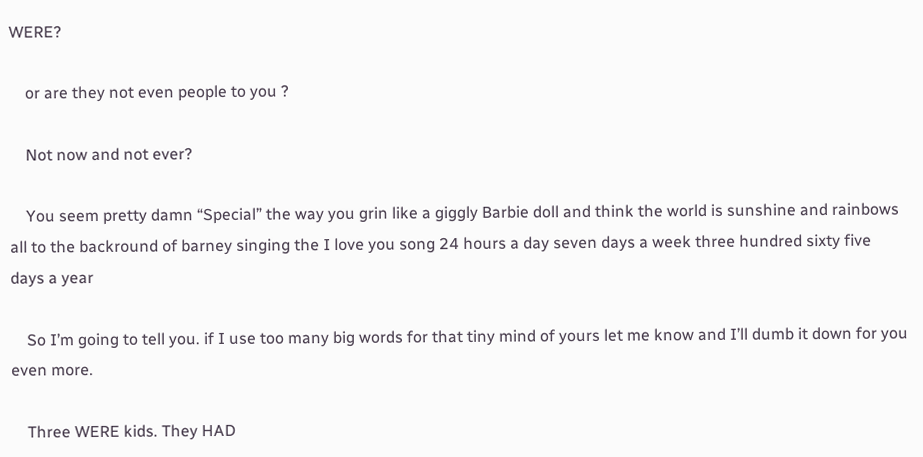WERE?

    or are they not even people to you ?

    Not now and not ever?

    You seem pretty damn “Special” the way you grin like a giggly Barbie doll and think the world is sunshine and rainbows all to the backround of barney singing the I love you song 24 hours a day seven days a week three hundred sixty five days a year

    So I’m going to tell you. if I use too many big words for that tiny mind of yours let me know and I’ll dumb it down for you even more.

    Three WERE kids. They HAD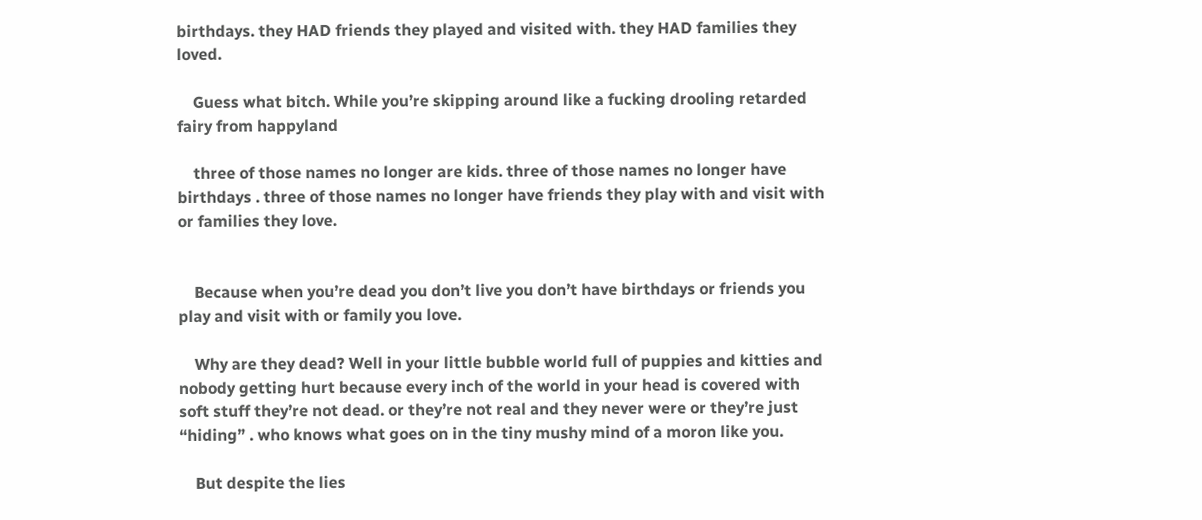birthdays. they HAD friends they played and visited with. they HAD families they loved.

    Guess what bitch. While you’re skipping around like a fucking drooling retarded fairy from happyland

    three of those names no longer are kids. three of those names no longer have birthdays . three of those names no longer have friends they play with and visit with or families they love.


    Because when you’re dead you don’t live you don’t have birthdays or friends you play and visit with or family you love.

    Why are they dead? Well in your little bubble world full of puppies and kitties and nobody getting hurt because every inch of the world in your head is covered with soft stuff they’re not dead. or they’re not real and they never were or they’re just “hiding” . who knows what goes on in the tiny mushy mind of a moron like you.

    But despite the lies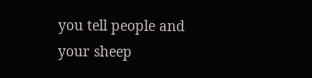you tell people and your sheep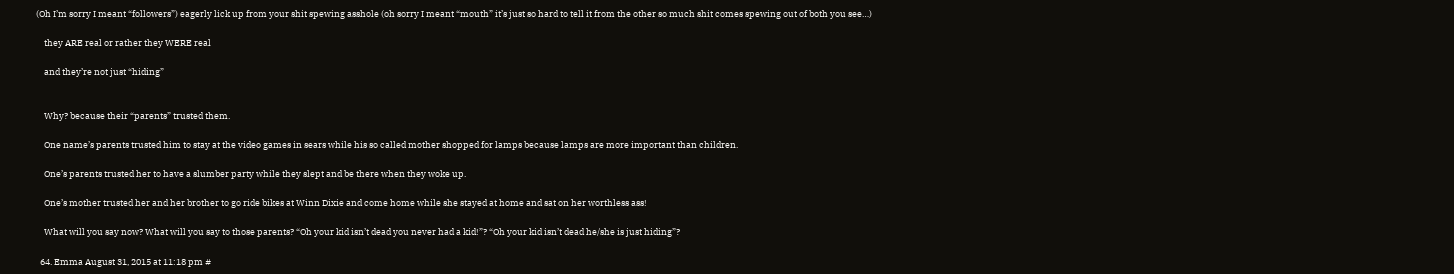(Oh I’m sorry I meant “followers”) eagerly lick up from your shit spewing asshole (oh sorry I meant “mouth” it’s just so hard to tell it from the other so much shit comes spewing out of both you see…)

    they ARE real or rather they WERE real

    and they’re not just “hiding”


    Why? because their “parents” trusted them.

    One name’s parents trusted him to stay at the video games in sears while his so called mother shopped for lamps because lamps are more important than children.

    One’s parents trusted her to have a slumber party while they slept and be there when they woke up.

    One’s mother trusted her and her brother to go ride bikes at Winn Dixie and come home while she stayed at home and sat on her worthless ass!

    What will you say now? What will you say to those parents? “Oh your kid isn’t dead you never had a kid!”? “Oh your kid isn’t dead he/she is just hiding”?

  64. Emma August 31, 2015 at 11:18 pm #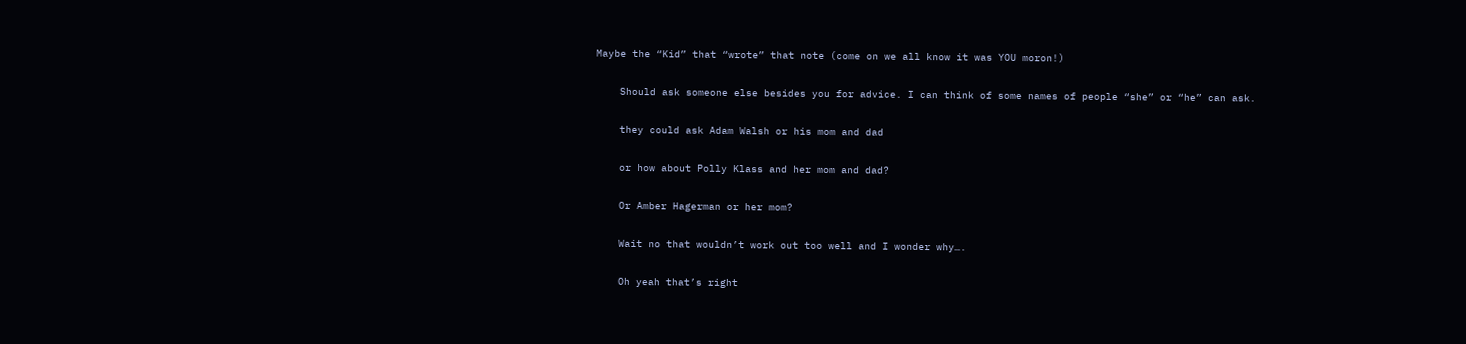Maybe the “Kid” that “wrote” that note (come on we all know it was YOU moron!)

    Should ask someone else besides you for advice. I can think of some names of people “she” or “he” can ask.

    they could ask Adam Walsh or his mom and dad

    or how about Polly Klass and her mom and dad?

    Or Amber Hagerman or her mom?

    Wait no that wouldn’t work out too well and I wonder why….

    Oh yeah that’s right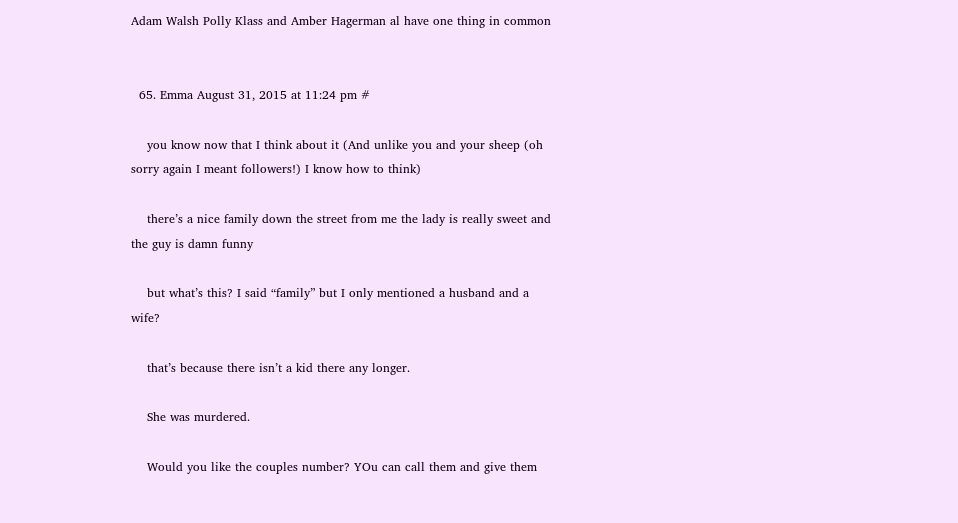Adam Walsh Polly Klass and Amber Hagerman al have one thing in common


  65. Emma August 31, 2015 at 11:24 pm #

    you know now that I think about it (And unlike you and your sheep (oh sorry again I meant followers!) I know how to think)

    there’s a nice family down the street from me the lady is really sweet and the guy is damn funny

    but what’s this? I said “family” but I only mentioned a husband and a wife?

    that’s because there isn’t a kid there any longer.

    She was murdered.

    Would you like the couples number? YOu can call them and give them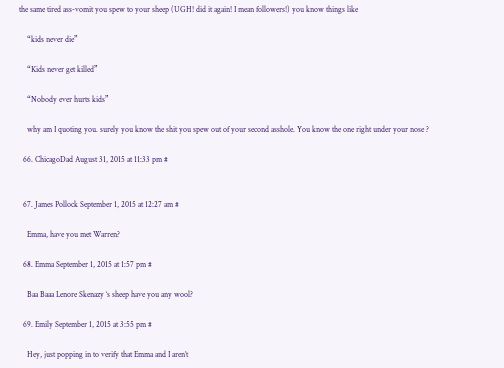the same tired ass-vomit you spew to your sheep (UGH! did it again! I mean followers!) you know things like

    “kids never die”

    “Kids never get killed”

    “Nobody ever hurts kids”

    why am I quoting you. surely you know the shit you spew out of your second asshole. You know the one right under your nose ?

  66. ChicagoDad August 31, 2015 at 11:33 pm #


  67. James Pollock September 1, 2015 at 12:27 am #

    Emma, have you met Warren?

  68. Emma September 1, 2015 at 1:57 pm #

    Baa Baaa Lenore Skenazy ‘s sheep have you any wool?

  69. Emily September 1, 2015 at 3:55 pm #

    Hey, just popping in to verify that Emma and I aren’t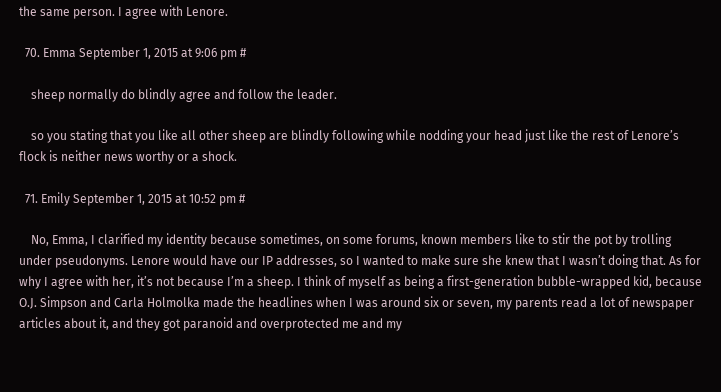the same person. I agree with Lenore.

  70. Emma September 1, 2015 at 9:06 pm #

    sheep normally do blindly agree and follow the leader.

    so you stating that you like all other sheep are blindly following while nodding your head just like the rest of Lenore’s flock is neither news worthy or a shock.

  71. Emily September 1, 2015 at 10:52 pm #

    No, Emma, I clarified my identity because sometimes, on some forums, known members like to stir the pot by trolling under pseudonyms. Lenore would have our IP addresses, so I wanted to make sure she knew that I wasn’t doing that. As for why I agree with her, it’s not because I’m a sheep. I think of myself as being a first-generation bubble-wrapped kid, because O.J. Simpson and Carla Holmolka made the headlines when I was around six or seven, my parents read a lot of newspaper articles about it, and they got paranoid and overprotected me and my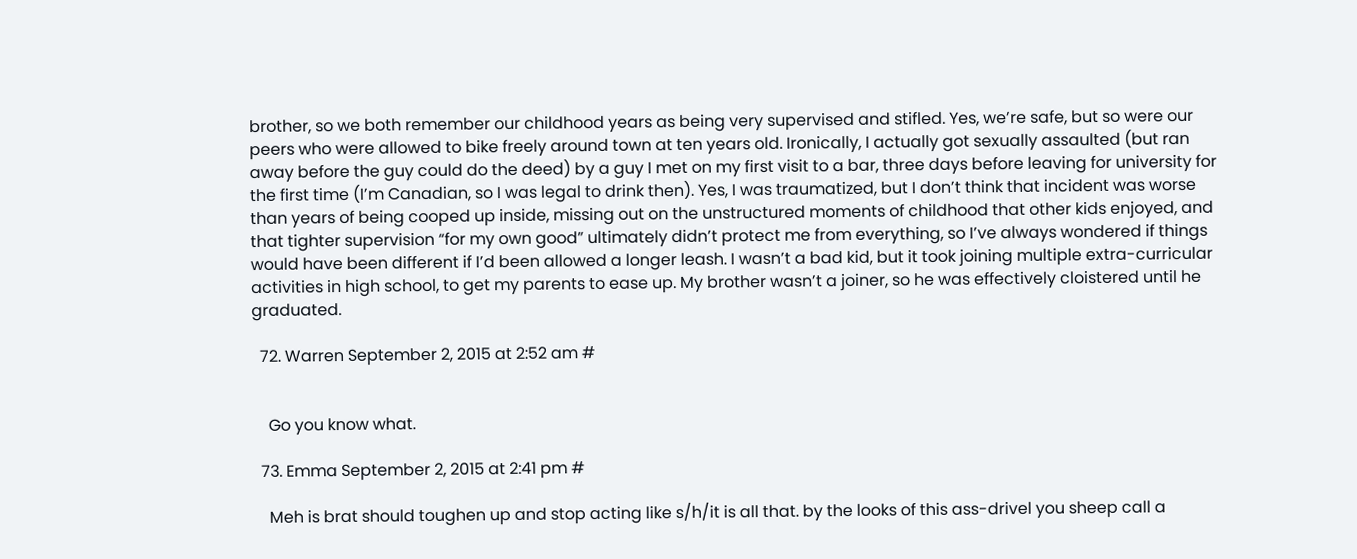brother, so we both remember our childhood years as being very supervised and stifled. Yes, we’re safe, but so were our peers who were allowed to bike freely around town at ten years old. Ironically, I actually got sexually assaulted (but ran away before the guy could do the deed) by a guy I met on my first visit to a bar, three days before leaving for university for the first time (I’m Canadian, so I was legal to drink then). Yes, I was traumatized, but I don’t think that incident was worse than years of being cooped up inside, missing out on the unstructured moments of childhood that other kids enjoyed, and that tighter supervision “for my own good” ultimately didn’t protect me from everything, so I’ve always wondered if things would have been different if I’d been allowed a longer leash. I wasn’t a bad kid, but it took joining multiple extra-curricular activities in high school, to get my parents to ease up. My brother wasn’t a joiner, so he was effectively cloistered until he graduated.

  72. Warren September 2, 2015 at 2:52 am #


    Go you know what.

  73. Emma September 2, 2015 at 2:41 pm #

    Meh is brat should toughen up and stop acting like s/h/it is all that. by the looks of this ass-drivel you sheep call a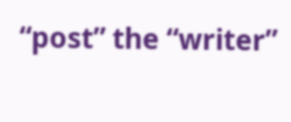“post” the “writer”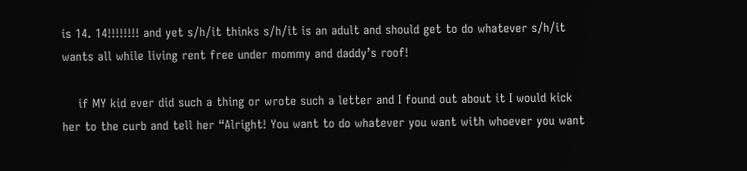is 14. 14!!!!!!!! and yet s/h/it thinks s/h/it is an adult and should get to do whatever s/h/it wants all while living rent free under mommy and daddy’s roof!

    if MY kid ever did such a thing or wrote such a letter and I found out about it I would kick her to the curb and tell her “Alright! You want to do whatever you want with whoever you want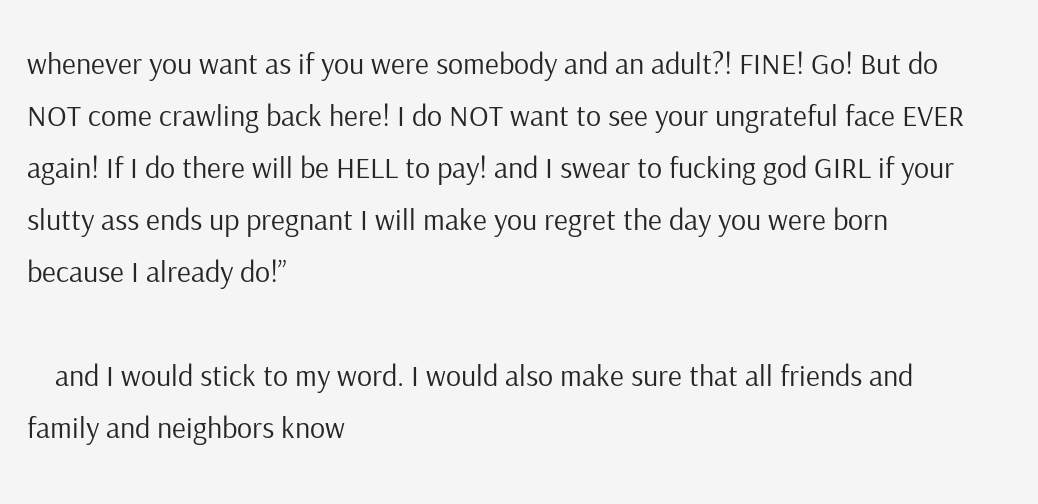whenever you want as if you were somebody and an adult?! FINE! Go! But do NOT come crawling back here! I do NOT want to see your ungrateful face EVER again! If I do there will be HELL to pay! and I swear to fucking god GIRL if your slutty ass ends up pregnant I will make you regret the day you were born because I already do!”

    and I would stick to my word. I would also make sure that all friends and family and neighbors know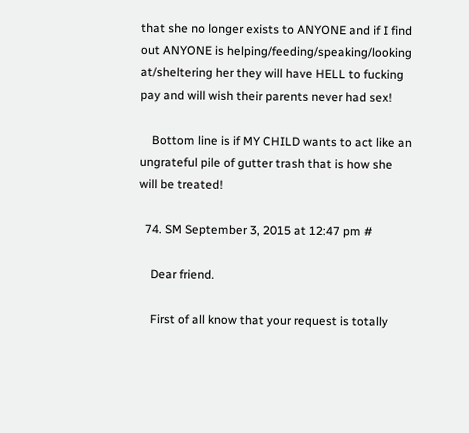that she no longer exists to ANYONE and if I find out ANYONE is helping/feeding/speaking/looking at/sheltering her they will have HELL to fucking pay and will wish their parents never had sex!

    Bottom line is if MY CHILD wants to act like an ungrateful pile of gutter trash that is how she will be treated!

  74. SM September 3, 2015 at 12:47 pm #

    Dear friend.

    First of all know that your request is totally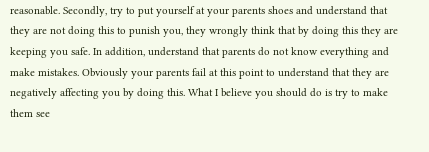reasonable. Secondly, try to put yourself at your parents shoes and understand that they are not doing this to punish you, they wrongly think that by doing this they are keeping you safe. In addition, understand that parents do not know everything and make mistakes. Obviously your parents fail at this point to understand that they are negatively affecting you by doing this. What I believe you should do is try to make them see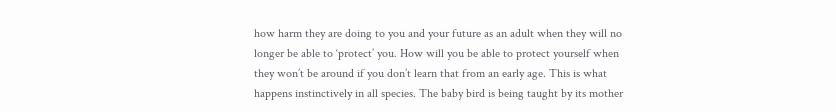how harm they are doing to you and your future as an adult when they will no longer be able to ‘protect’ you. How will you be able to protect yourself when they won’t be around if you don’t learn that from an early age. This is what happens instinctively in all species. The baby bird is being taught by its mother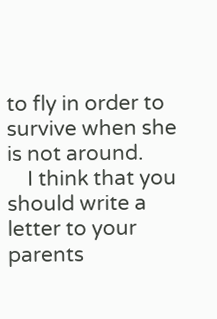to fly in order to survive when she is not around.
    I think that you should write a letter to your parents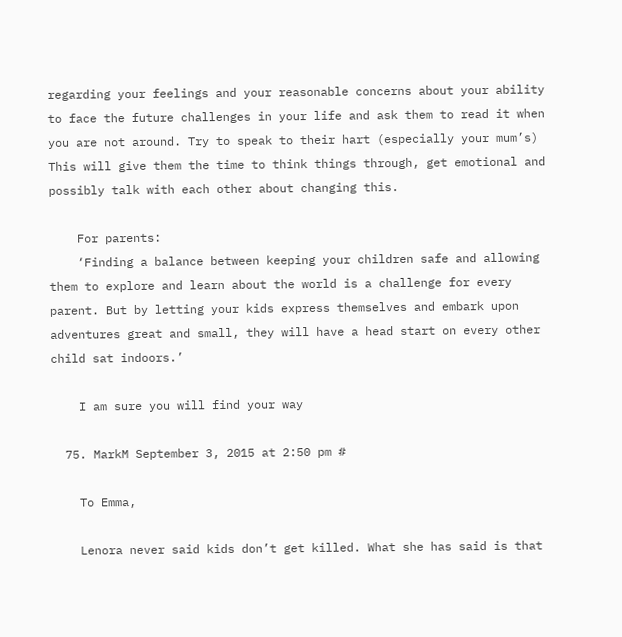regarding your feelings and your reasonable concerns about your ability to face the future challenges in your life and ask them to read it when you are not around. Try to speak to their hart (especially your mum’s) This will give them the time to think things through, get emotional and possibly talk with each other about changing this.

    For parents:
    ‘Finding a balance between keeping your children safe and allowing them to explore and learn about the world is a challenge for every parent. But by letting your kids express themselves and embark upon adventures great and small, they will have a head start on every other child sat indoors.’

    I am sure you will find your way

  75. MarkM September 3, 2015 at 2:50 pm #

    To Emma,

    Lenora never said kids don’t get killed. What she has said is that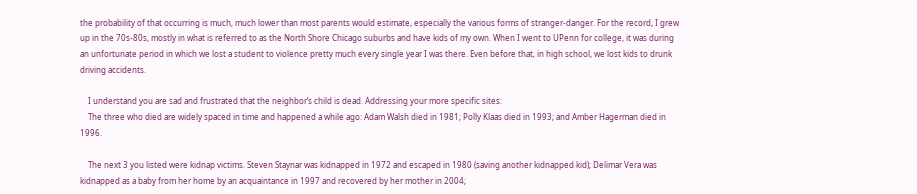the probability of that occurring is much, much lower than most parents would estimate, especially the various forms of stranger-danger. For the record, I grew up in the 70s-80s, mostly in what is referred to as the North Shore Chicago suburbs and have kids of my own. When I went to UPenn for college, it was during an unfortunate period in which we lost a student to violence pretty much every single year I was there. Even before that, in high school, we lost kids to drunk driving accidents.

    I understand you are sad and frustrated that the neighbor’s child is dead. Addressing your more specific sites:
    The three who died are widely spaced in time and happened a while ago: Adam Walsh died in 1981; Polly Klaas died in 1993; and Amber Hagerman died in 1996.

    The next 3 you listed were kidnap victims. Steven Staynar was kidnapped in 1972 and escaped in 1980 (saving another kidnapped kid); Delimar Vera was kidnapped as a baby from her home by an acquaintance in 1997 and recovered by her mother in 2004;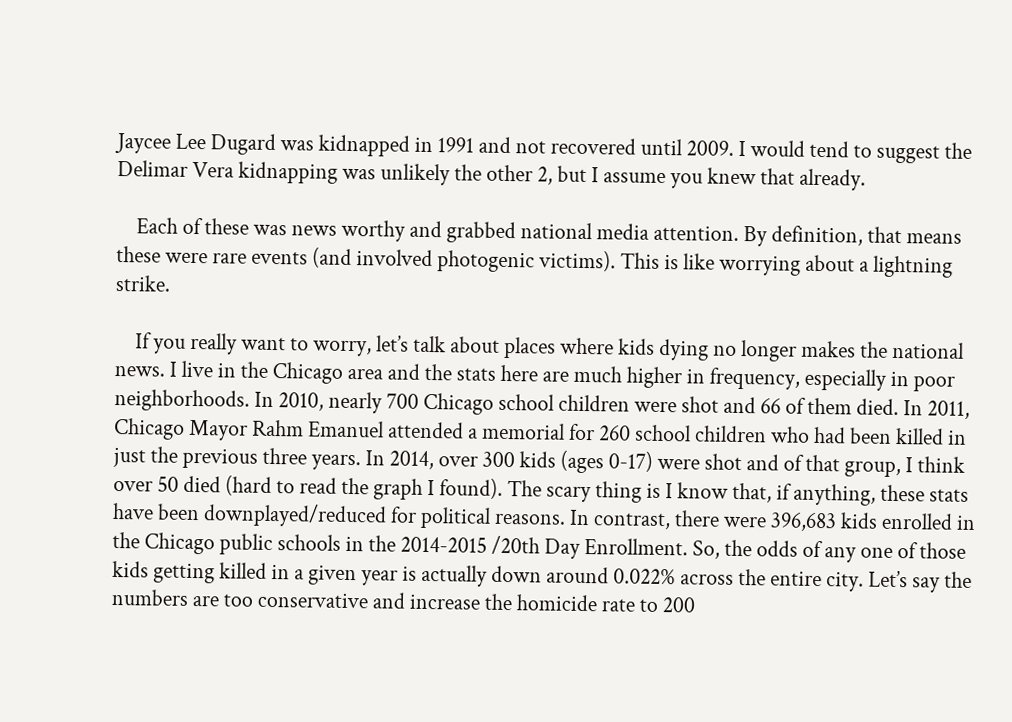Jaycee Lee Dugard was kidnapped in 1991 and not recovered until 2009. I would tend to suggest the Delimar Vera kidnapping was unlikely the other 2, but I assume you knew that already.

    Each of these was news worthy and grabbed national media attention. By definition, that means these were rare events (and involved photogenic victims). This is like worrying about a lightning strike.

    If you really want to worry, let’s talk about places where kids dying no longer makes the national news. I live in the Chicago area and the stats here are much higher in frequency, especially in poor neighborhoods. In 2010, nearly 700 Chicago school children were shot and 66 of them died. In 2011, Chicago Mayor Rahm Emanuel attended a memorial for 260 school children who had been killed in just the previous three years. In 2014, over 300 kids (ages 0-17) were shot and of that group, I think over 50 died (hard to read the graph I found). The scary thing is I know that, if anything, these stats have been downplayed/reduced for political reasons. In contrast, there were 396,683 kids enrolled in the Chicago public schools in the 2014-2015 /20th Day Enrollment. So, the odds of any one of those kids getting killed in a given year is actually down around 0.022% across the entire city. Let’s say the numbers are too conservative and increase the homicide rate to 200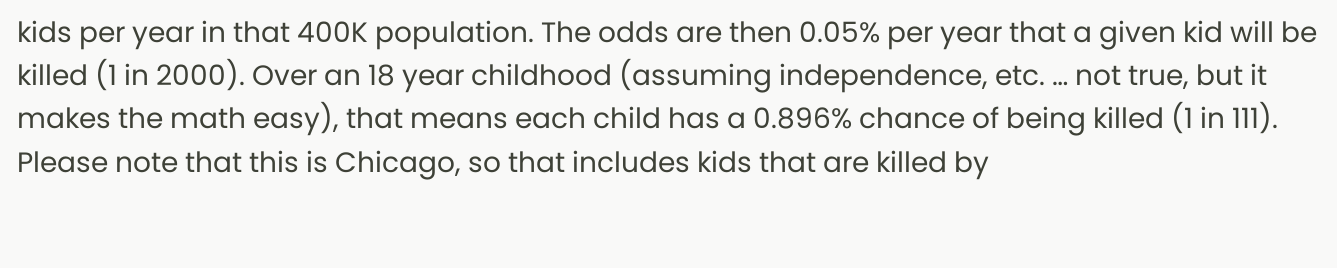kids per year in that 400K population. The odds are then 0.05% per year that a given kid will be killed (1 in 2000). Over an 18 year childhood (assuming independence, etc. … not true, but it makes the math easy), that means each child has a 0.896% chance of being killed (1 in 111). Please note that this is Chicago, so that includes kids that are killed by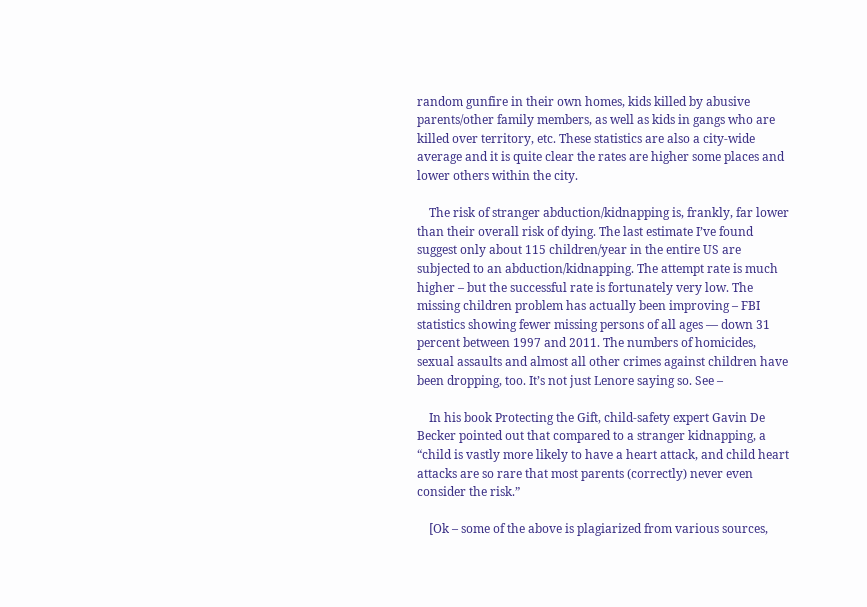random gunfire in their own homes, kids killed by abusive parents/other family members, as well as kids in gangs who are killed over territory, etc. These statistics are also a city-wide average and it is quite clear the rates are higher some places and lower others within the city.

    The risk of stranger abduction/kidnapping is, frankly, far lower than their overall risk of dying. The last estimate I’ve found suggest only about 115 children/year in the entire US are subjected to an abduction/kidnapping. The attempt rate is much higher – but the successful rate is fortunately very low. The missing children problem has actually been improving – FBI statistics showing fewer missing persons of all ages — down 31 percent between 1997 and 2011. The numbers of homicides, sexual assaults and almost all other crimes against children have been dropping, too. It’s not just Lenore saying so. See –

    In his book Protecting the Gift, child-safety expert Gavin De Becker pointed out that compared to a stranger kidnapping, a “child is vastly more likely to have a heart attack, and child heart attacks are so rare that most parents (correctly) never even consider the risk.”

    [Ok – some of the above is plagiarized from various sources,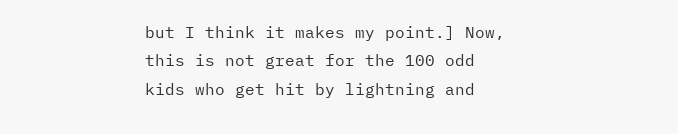but I think it makes my point.] Now, this is not great for the 100 odd kids who get hit by lightning and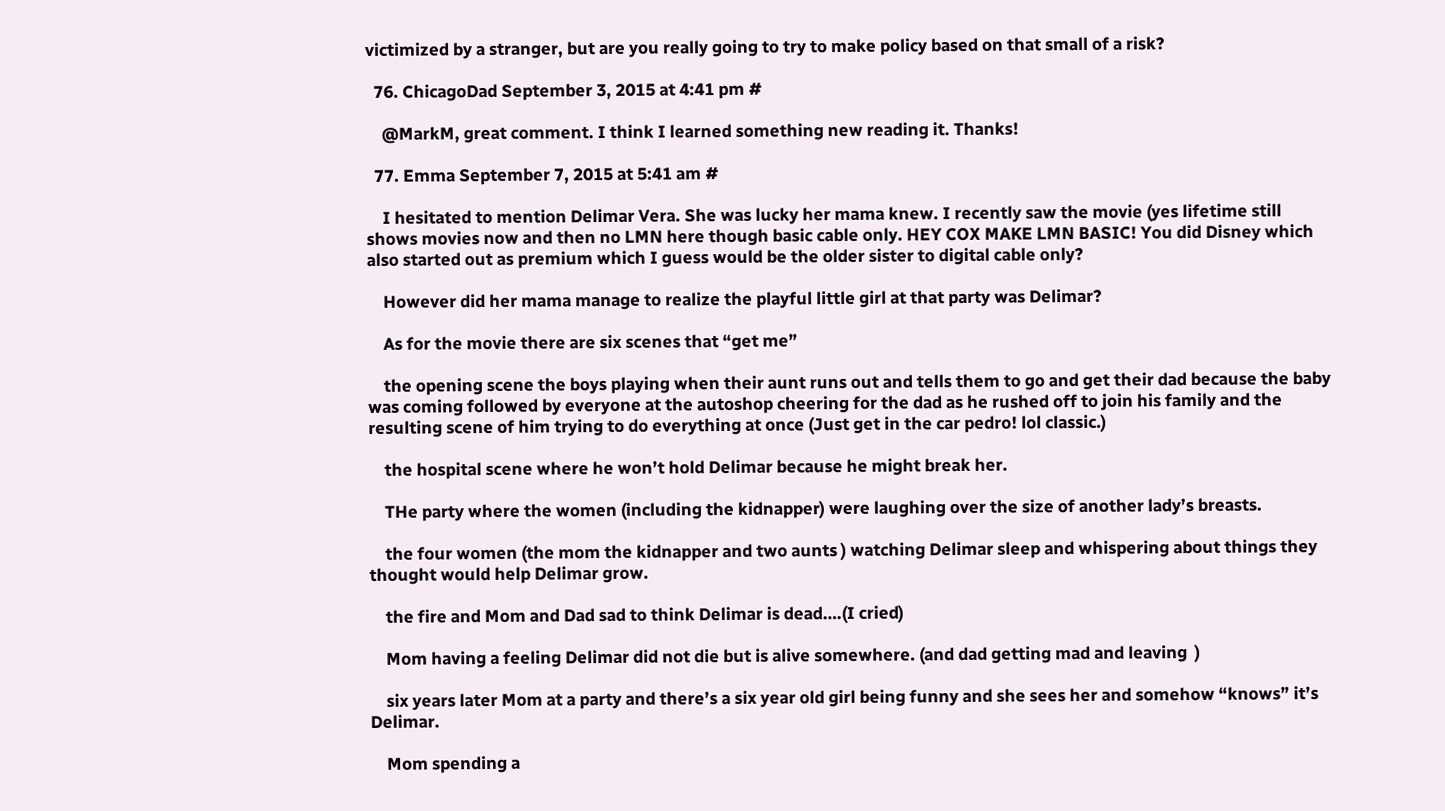victimized by a stranger, but are you really going to try to make policy based on that small of a risk?

  76. ChicagoDad September 3, 2015 at 4:41 pm #

    @MarkM, great comment. I think I learned something new reading it. Thanks!

  77. Emma September 7, 2015 at 5:41 am #

    I hesitated to mention Delimar Vera. She was lucky her mama knew. I recently saw the movie (yes lifetime still shows movies now and then no LMN here though basic cable only. HEY COX MAKE LMN BASIC! You did Disney which also started out as premium which I guess would be the older sister to digital cable only?

    However did her mama manage to realize the playful little girl at that party was Delimar?

    As for the movie there are six scenes that “get me”

    the opening scene the boys playing when their aunt runs out and tells them to go and get their dad because the baby was coming followed by everyone at the autoshop cheering for the dad as he rushed off to join his family and the resulting scene of him trying to do everything at once (Just get in the car pedro! lol classic.)

    the hospital scene where he won’t hold Delimar because he might break her.

    THe party where the women (including the kidnapper) were laughing over the size of another lady’s breasts.

    the four women (the mom the kidnapper and two aunts ) watching Delimar sleep and whispering about things they thought would help Delimar grow.

    the fire and Mom and Dad sad to think Delimar is dead….(I cried)

    Mom having a feeling Delimar did not die but is alive somewhere. (and dad getting mad and leaving  )

    six years later Mom at a party and there’s a six year old girl being funny and she sees her and somehow “knows” it’s Delimar.

    Mom spending a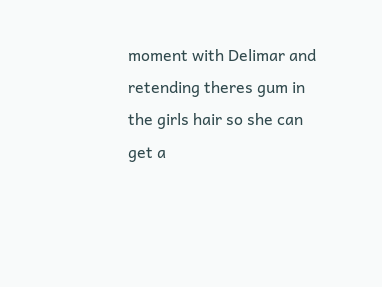moment with Delimar and retending theres gum in the girls hair so she can get a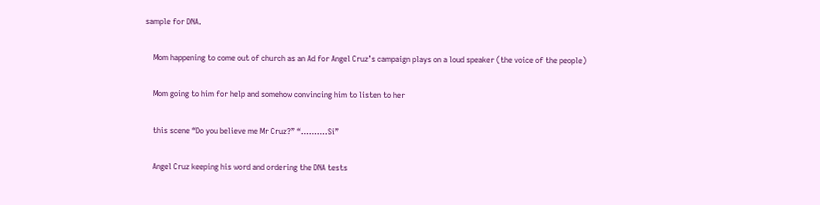sample for DNA.

    Mom happening to come out of church as an Ad for Angel Cruz’s campaign plays on a loud speaker (the voice of the people)

    Mom going to him for help and somehow convincing him to listen to her

    this scene “Do you believe me Mr Cruz?” “……….Si”

    Angel Cruz keeping his word and ordering the DNA tests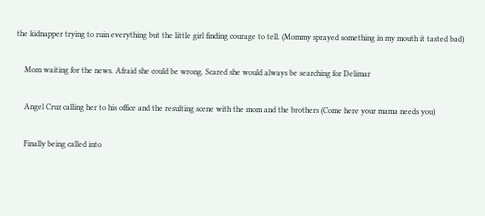the kidnapper trying to ruin everything but the little girl finding courage to tell. (Mommy sprayed something in my mouth it tasted bad)

    Mom waiting for the news. Afraid she could be wrong. Scared she would always be searching for Delimar

    Angel Cruz calling her to his office and the resulting scene with the mom and the brothers (Come here your mama needs you)

    Finally being called into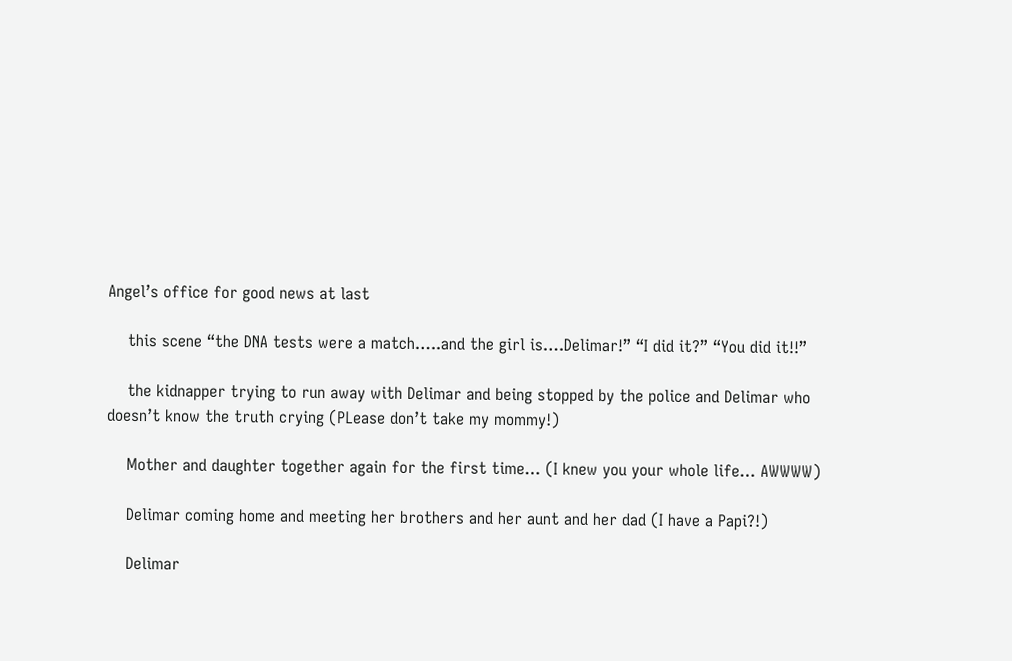Angel’s office for good news at last

    this scene “the DNA tests were a match…..and the girl is….Delimar!” “I did it?” “You did it!!”

    the kidnapper trying to run away with Delimar and being stopped by the police and Delimar who doesn’t know the truth crying (PLease don’t take my mommy!)

    Mother and daughter together again for the first time… (I knew you your whole life… AWWWW)

    Delimar coming home and meeting her brothers and her aunt and her dad (I have a Papi?!)

    Delimar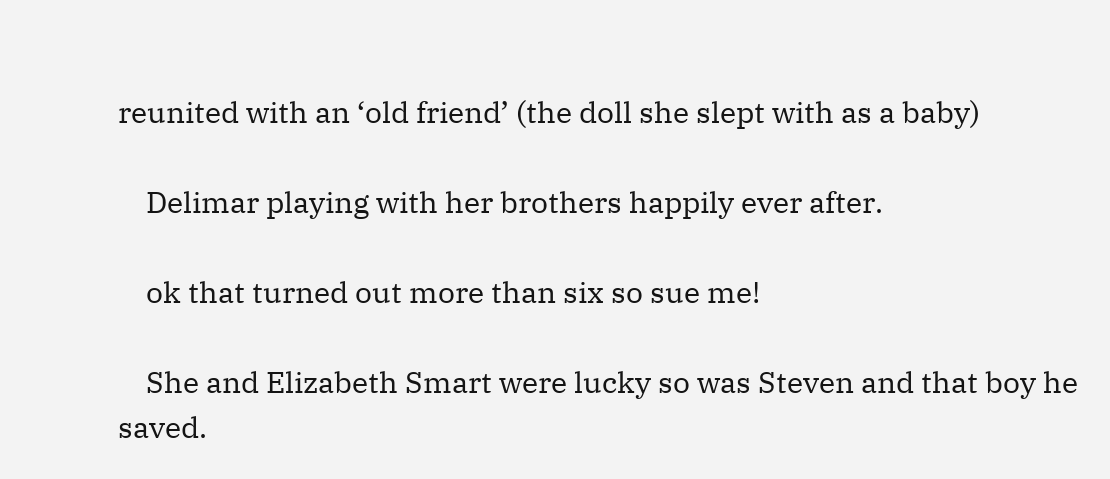reunited with an ‘old friend’ (the doll she slept with as a baby)

    Delimar playing with her brothers happily ever after.

    ok that turned out more than six so sue me!

    She and Elizabeth Smart were lucky so was Steven and that boy he saved.